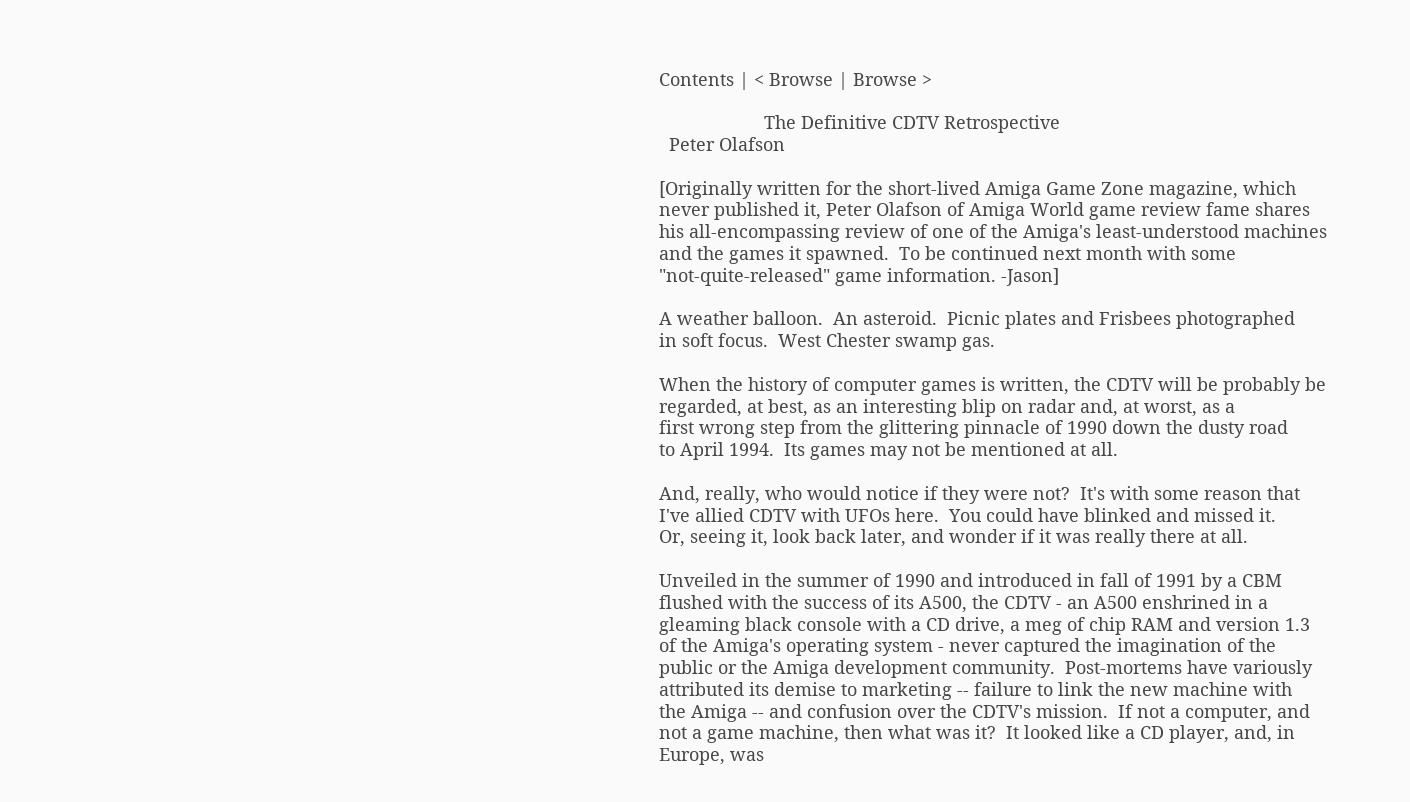Contents | < Browse | Browse >

                     The Definitive CDTV Retrospective
  Peter Olafson

[Originally written for the short-lived Amiga Game Zone magazine, which
never published it, Peter Olafson of Amiga World game review fame shares
his all-encompassing review of one of the Amiga's least-understood machines
and the games it spawned.  To be continued next month with some
"not-quite-released" game information. -Jason]

A weather balloon.  An asteroid.  Picnic plates and Frisbees photographed
in soft focus.  West Chester swamp gas.

When the history of computer games is written, the CDTV will be probably be
regarded, at best, as an interesting blip on radar and, at worst, as a
first wrong step from the glittering pinnacle of 1990 down the dusty road
to April 1994.  Its games may not be mentioned at all.

And, really, who would notice if they were not?  It's with some reason that
I've allied CDTV with UFOs here.  You could have blinked and missed it.
Or, seeing it, look back later, and wonder if it was really there at all.

Unveiled in the summer of 1990 and introduced in fall of 1991 by a CBM
flushed with the success of its A500, the CDTV - an A500 enshrined in a
gleaming black console with a CD drive, a meg of chip RAM and version 1.3
of the Amiga's operating system - never captured the imagination of the
public or the Amiga development community.  Post-mortems have variously
attributed its demise to marketing -- failure to link the new machine with
the Amiga -- and confusion over the CDTV's mission.  If not a computer, and
not a game machine, then what was it?  It looked like a CD player, and, in
Europe, was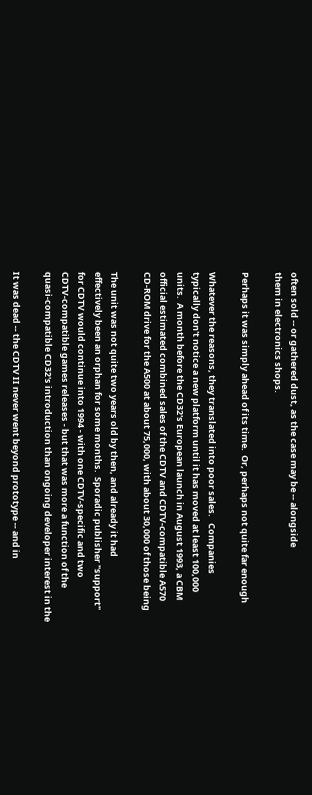often sold -- or gathered dust, as the case may be -- alongside
them in electronics shops.

Perhaps it was simply ahead of its time.  Or, perhaps not quite far enough

Whatever the reasons, they translated into poor sales.   Companies
typically don't notice a new platform until it has moved at least 100,000
units.  A month before the CD32's European launch in August 1993, a CBM
official estimated combined sales of the CDTV and CDTV-compatible A570
CD-ROM drive for the A500 at about 75,000, with about 30,000 of those being

The unit was not quite two years old by then, and already it had
effectively been an orphan for some months.  Sporadic publisher "support"
for CDTV would continue into 1994 - with one CDTV-specific and two
CDTV-compatible games releases - but that was more a function of the
quasi-compatible CD32's introduction than ongoing developer interest in the

It was dead -- the CDTV II never went beyond prototype -- and in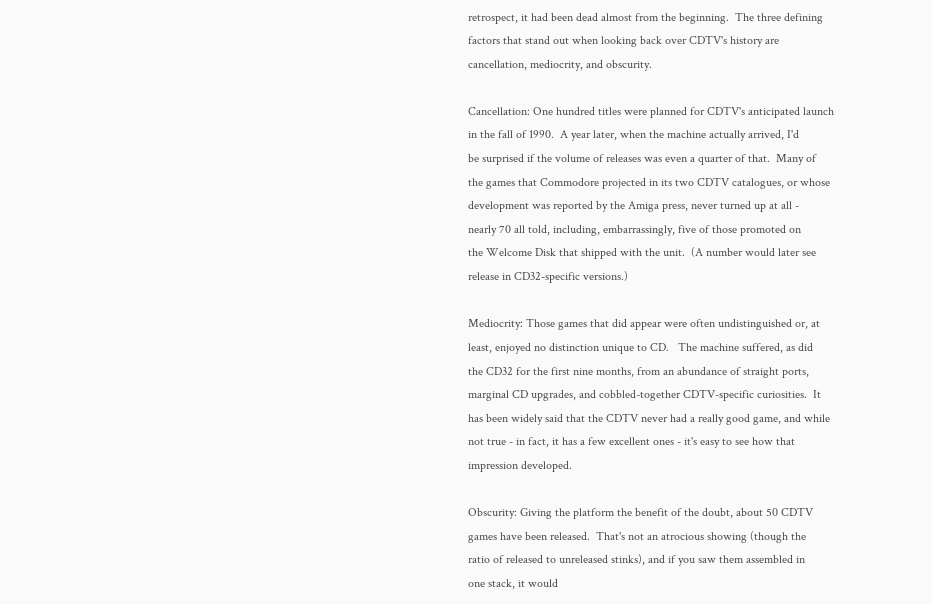retrospect, it had been dead almost from the beginning.  The three defining
factors that stand out when looking back over CDTV's history are
cancellation, mediocrity, and obscurity.

Cancellation: One hundred titles were planned for CDTV's anticipated launch
in the fall of 1990.  A year later, when the machine actually arrived, I'd
be surprised if the volume of releases was even a quarter of that.  Many of
the games that Commodore projected in its two CDTV catalogues, or whose
development was reported by the Amiga press, never turned up at all -
nearly 70 all told, including, embarrassingly, five of those promoted on
the Welcome Disk that shipped with the unit.  (A number would later see
release in CD32-specific versions.)

Mediocrity: Those games that did appear were often undistinguished or, at
least, enjoyed no distinction unique to CD.   The machine suffered, as did
the CD32 for the first nine months, from an abundance of straight ports,
marginal CD upgrades, and cobbled-together CDTV-specific curiosities.  It
has been widely said that the CDTV never had a really good game, and while
not true - in fact, it has a few excellent ones - it's easy to see how that
impression developed.

Obscurity: Giving the platform the benefit of the doubt, about 50 CDTV
games have been released.  That's not an atrocious showing (though the
ratio of released to unreleased stinks), and if you saw them assembled in
one stack, it would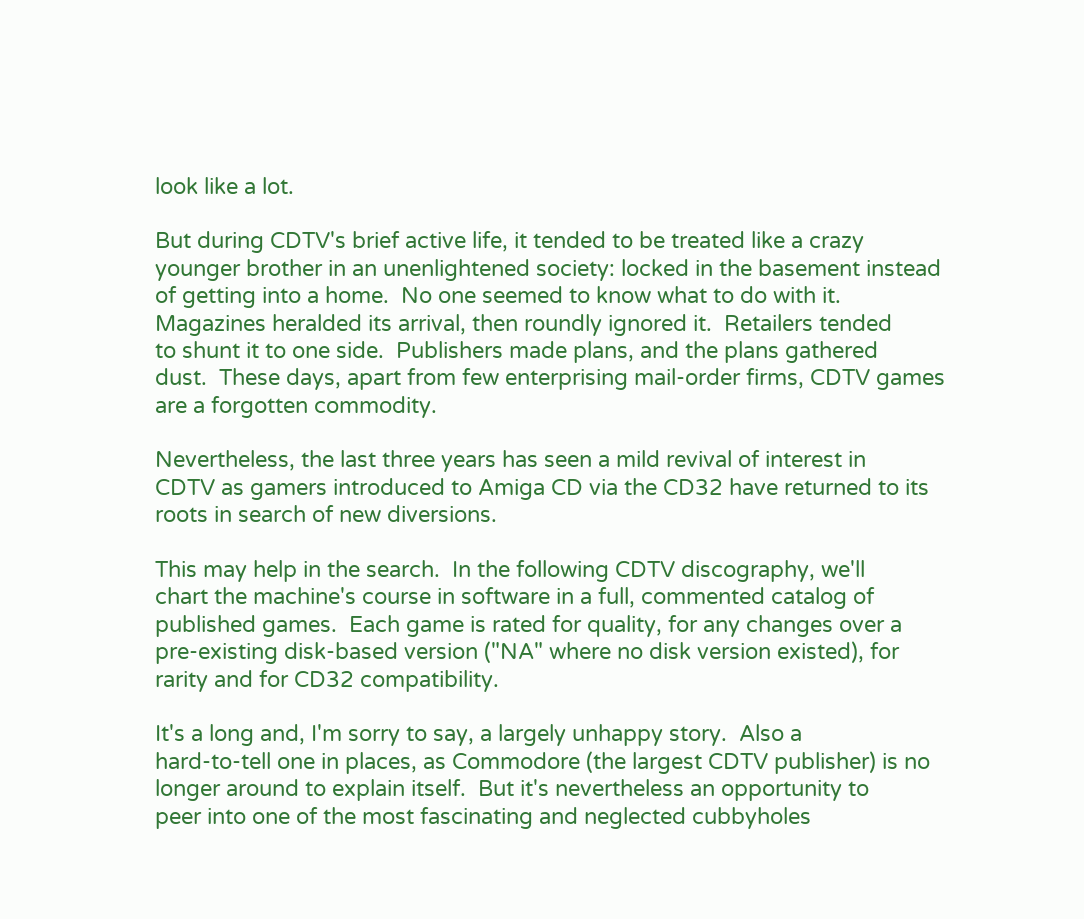look like a lot.

But during CDTV's brief active life, it tended to be treated like a crazy
younger brother in an unenlightened society: locked in the basement instead
of getting into a home.  No one seemed to know what to do with it.
Magazines heralded its arrival, then roundly ignored it.  Retailers tended
to shunt it to one side.  Publishers made plans, and the plans gathered
dust.  These days, apart from few enterprising mail-order firms, CDTV games
are a forgotten commodity.

Nevertheless, the last three years has seen a mild revival of interest in
CDTV as gamers introduced to Amiga CD via the CD32 have returned to its
roots in search of new diversions.

This may help in the search.  In the following CDTV discography, we'll
chart the machine's course in software in a full, commented catalog of
published games.  Each game is rated for quality, for any changes over a
pre-existing disk-based version ("NA" where no disk version existed), for
rarity and for CD32 compatibility.

It's a long and, I'm sorry to say, a largely unhappy story.  Also a
hard-to-tell one in places, as Commodore (the largest CDTV publisher) is no
longer around to explain itself.  But it's nevertheless an opportunity to
peer into one of the most fascinating and neglected cubbyholes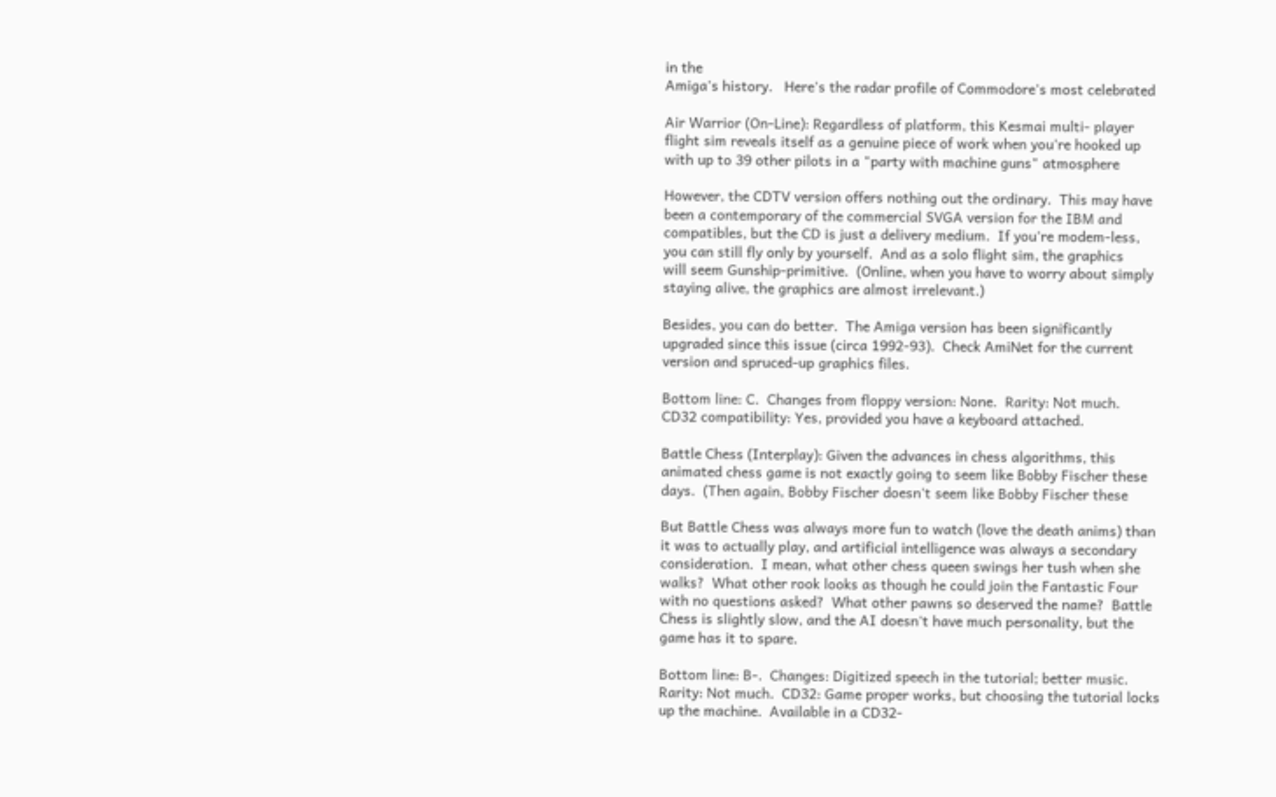in the
Amiga's history.   Here's the radar profile of Commodore's most celebrated

Air Warrior (On-Line): Regardless of platform, this Kesmai multi- player
flight sim reveals itself as a genuine piece of work when you're hooked up
with up to 39 other pilots in a "party with machine guns" atmosphere

However, the CDTV version offers nothing out the ordinary.  This may have
been a contemporary of the commercial SVGA version for the IBM and
compatibles, but the CD is just a delivery medium.  If you're modem-less,
you can still fly only by yourself.  And as a solo flight sim, the graphics
will seem Gunship-primitive.  (Online, when you have to worry about simply
staying alive, the graphics are almost irrelevant.)

Besides, you can do better.  The Amiga version has been significantly
upgraded since this issue (circa 1992-93).  Check AmiNet for the current
version and spruced-up graphics files.

Bottom line: C.  Changes from floppy version: None.  Rarity: Not much.
CD32 compatibility: Yes, provided you have a keyboard attached.

Battle Chess (Interplay): Given the advances in chess algorithms, this
animated chess game is not exactly going to seem like Bobby Fischer these
days.  (Then again, Bobby Fischer doesn't seem like Bobby Fischer these

But Battle Chess was always more fun to watch (love the death anims) than
it was to actually play, and artificial intelligence was always a secondary
consideration.  I mean, what other chess queen swings her tush when she
walks?  What other rook looks as though he could join the Fantastic Four
with no questions asked?  What other pawns so deserved the name?  Battle
Chess is slightly slow, and the AI doesn't have much personality, but the
game has it to spare.

Bottom line: B-.  Changes: Digitized speech in the tutorial; better music.
Rarity: Not much.  CD32: Game proper works, but choosing the tutorial locks
up the machine.  Available in a CD32-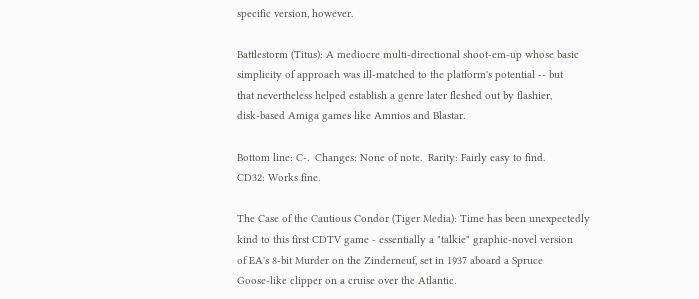specific version, however.

Battlestorm (Titus): A mediocre multi-directional shoot-em-up whose basic
simplicity of approach was ill-matched to the platform's potential -- but
that nevertheless helped establish a genre later fleshed out by flashier,
disk-based Amiga games like Amnios and Blastar.

Bottom line: C-.  Changes: None of note.  Rarity: Fairly easy to find.
CD32: Works fine.

The Case of the Cautious Condor (Tiger Media): Time has been unexpectedly
kind to this first CDTV game - essentially a "talkie" graphic-novel version
of EA's 8-bit Murder on the Zinderneuf, set in 1937 aboard a Spruce
Goose-like clipper on a cruise over the Atlantic.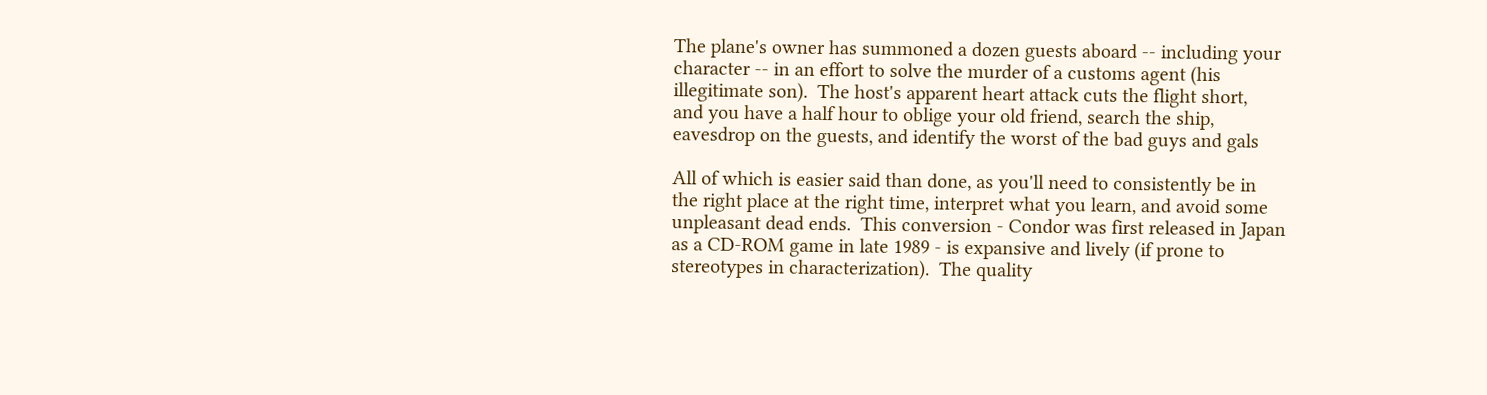The plane's owner has summoned a dozen guests aboard -- including your
character -- in an effort to solve the murder of a customs agent (his
illegitimate son).  The host's apparent heart attack cuts the flight short,
and you have a half hour to oblige your old friend, search the ship,
eavesdrop on the guests, and identify the worst of the bad guys and gals

All of which is easier said than done, as you'll need to consistently be in
the right place at the right time, interpret what you learn, and avoid some
unpleasant dead ends.  This conversion - Condor was first released in Japan
as a CD-ROM game in late 1989 - is expansive and lively (if prone to
stereotypes in characterization).  The quality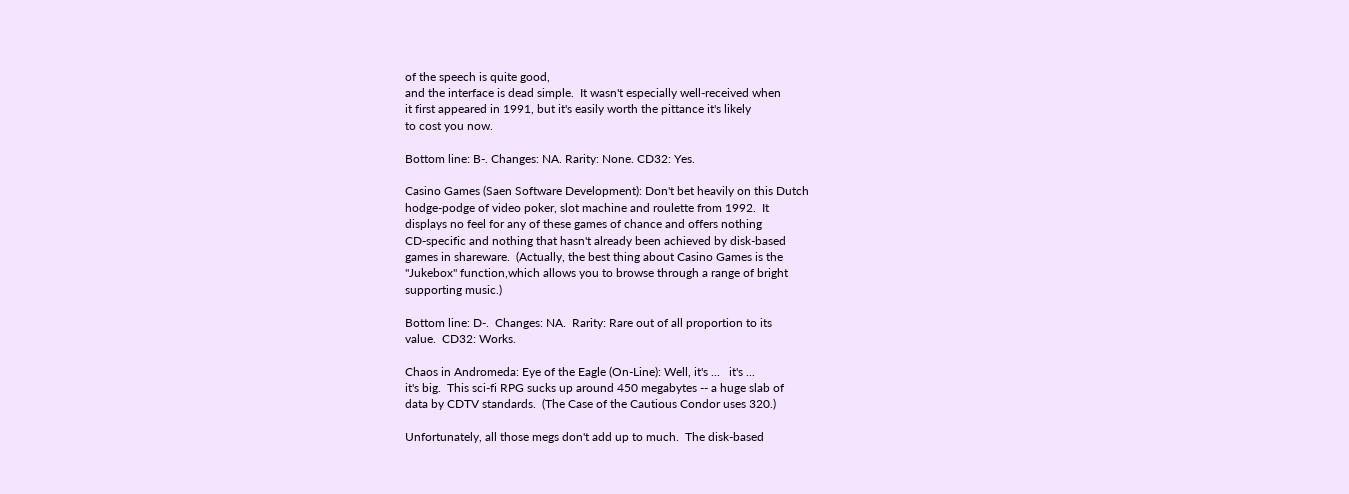of the speech is quite good,
and the interface is dead simple.  It wasn't especially well-received when
it first appeared in 1991, but it's easily worth the pittance it's likely
to cost you now.

Bottom line: B-. Changes: NA. Rarity: None. CD32: Yes.

Casino Games (Saen Software Development): Don't bet heavily on this Dutch
hodge-podge of video poker, slot machine and roulette from 1992.  It
displays no feel for any of these games of chance and offers nothing
CD-specific and nothing that hasn't already been achieved by disk-based
games in shareware.  (Actually, the best thing about Casino Games is the
"Jukebox" function,which allows you to browse through a range of bright
supporting music.)

Bottom line: D-.  Changes: NA.  Rarity: Rare out of all proportion to its
value.  CD32: Works.

Chaos in Andromeda: Eye of the Eagle (On-Line): Well, it's ...   it's ...
it's big.  This sci-fi RPG sucks up around 450 megabytes -- a huge slab of
data by CDTV standards.  (The Case of the Cautious Condor uses 320.)

Unfortunately, all those megs don't add up to much.  The disk-based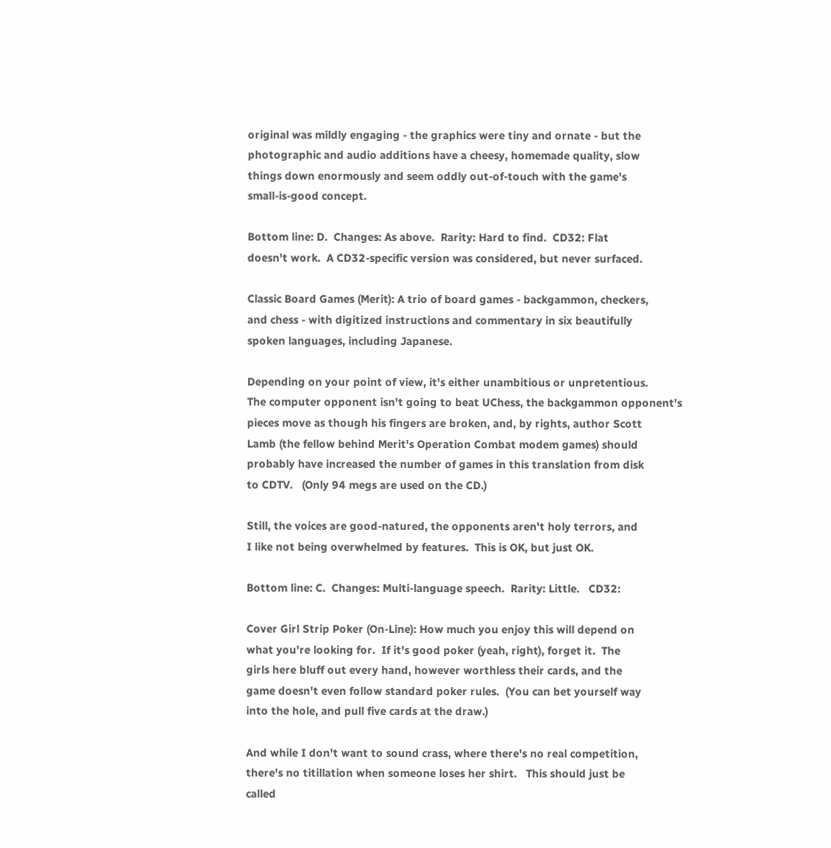original was mildly engaging - the graphics were tiny and ornate - but the
photographic and audio additions have a cheesy, homemade quality, slow
things down enormously and seem oddly out-of-touch with the game's
small-is-good concept.

Bottom line: D.  Changes: As above.  Rarity: Hard to find.  CD32: Flat
doesn't work.  A CD32-specific version was considered, but never surfaced.

Classic Board Games (Merit): A trio of board games - backgammon, checkers,
and chess - with digitized instructions and commentary in six beautifully
spoken languages, including Japanese.

Depending on your point of view, it's either unambitious or unpretentious.
The computer opponent isn't going to beat UChess, the backgammon opponent's
pieces move as though his fingers are broken, and, by rights, author Scott
Lamb (the fellow behind Merit's Operation Combat modem games) should
probably have increased the number of games in this translation from disk
to CDTV.   (Only 94 megs are used on the CD.)

Still, the voices are good-natured, the opponents aren't holy terrors, and
I like not being overwhelmed by features.  This is OK, but just OK.

Bottom line: C.  Changes: Multi-language speech.  Rarity: Little.   CD32:

Cover Girl Strip Poker (On-Line): How much you enjoy this will depend on
what you're looking for.  If it's good poker (yeah, right), forget it.  The
girls here bluff out every hand, however worthless their cards, and the
game doesn't even follow standard poker rules.  (You can bet yourself way
into the hole, and pull five cards at the draw.)

And while I don't want to sound crass, where there's no real competition,
there's no titillation when someone loses her shirt.   This should just be
called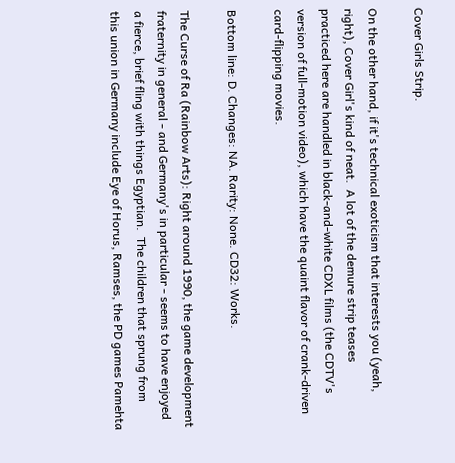Cover Girls Strip.

On the other hand, if it's technical exoticism that interests you (yeah,
right), Cover Girl's kind of neat.  A lot of the demure strip teases
practiced here are handled in black-and-white CDXL films (the CDTV's
version of full-motion video), which have the quaint flavor of crank-driven
card-flipping movies.

Bottom line: D. Changes: NA. Rarity: None. CD32: Works.

The Curse of Ra (Rainbow Arts): Right around 1990, the game development
fraternity in general - and Germany's in particular - seems to have enjoyed
a fierce, brief fling with things Egyptian.  The children that sprung from
this union in Germany include Eye of Horus, Ramses, the PD games Pamehta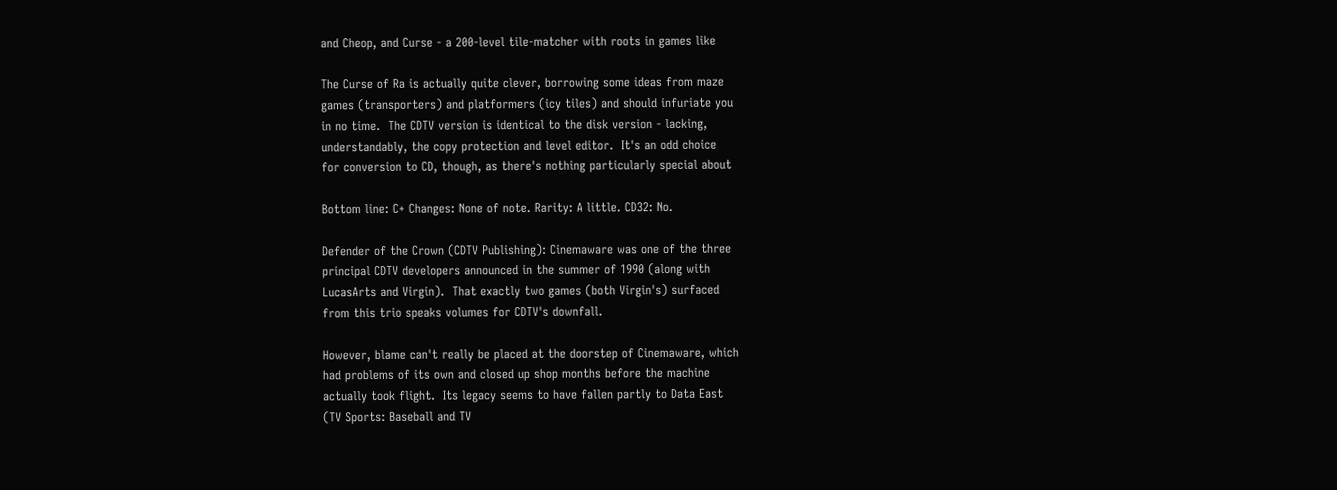and Cheop, and Curse - a 200-level tile-matcher with roots in games like

The Curse of Ra is actually quite clever, borrowing some ideas from maze
games (transporters) and platformers (icy tiles) and should infuriate you
in no time.  The CDTV version is identical to the disk version - lacking,
understandably, the copy protection and level editor.  It's an odd choice
for conversion to CD, though, as there's nothing particularly special about

Bottom line: C+ Changes: None of note. Rarity: A little. CD32: No.

Defender of the Crown (CDTV Publishing): Cinemaware was one of the three
principal CDTV developers announced in the summer of 1990 (along with
LucasArts and Virgin).  That exactly two games (both Virgin's) surfaced
from this trio speaks volumes for CDTV's downfall.

However, blame can't really be placed at the doorstep of Cinemaware, which
had problems of its own and closed up shop months before the machine
actually took flight.  Its legacy seems to have fallen partly to Data East
(TV Sports: Baseball and TV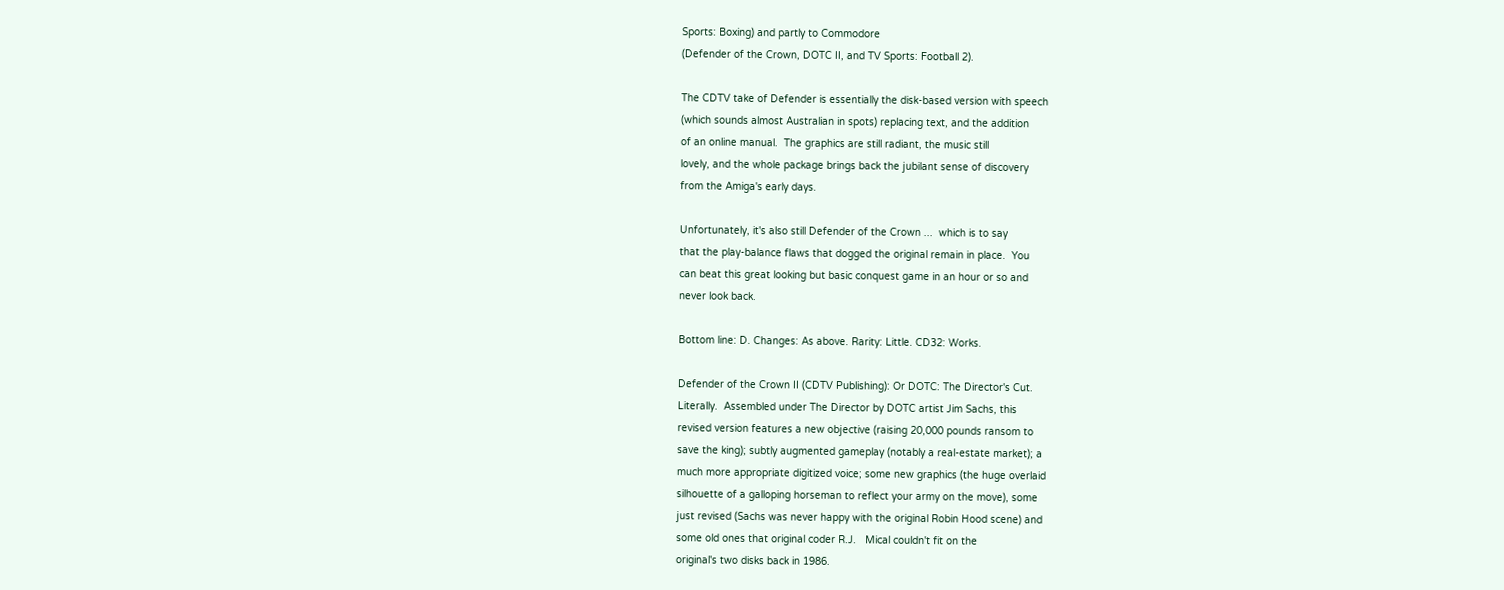Sports: Boxing) and partly to Commodore
(Defender of the Crown, DOTC II, and TV Sports: Football 2).

The CDTV take of Defender is essentially the disk-based version with speech
(which sounds almost Australian in spots) replacing text, and the addition
of an online manual.  The graphics are still radiant, the music still
lovely, and the whole package brings back the jubilant sense of discovery
from the Amiga's early days.

Unfortunately, it's also still Defender of the Crown ...  which is to say
that the play-balance flaws that dogged the original remain in place.  You
can beat this great looking but basic conquest game in an hour or so and
never look back.

Bottom line: D. Changes: As above. Rarity: Little. CD32: Works.

Defender of the Crown II (CDTV Publishing): Or DOTC: The Director's Cut.
Literally.  Assembled under The Director by DOTC artist Jim Sachs, this
revised version features a new objective (raising 20,000 pounds ransom to
save the king); subtly augmented gameplay (notably a real-estate market); a
much more appropriate digitized voice; some new graphics (the huge overlaid
silhouette of a galloping horseman to reflect your army on the move), some
just revised (Sachs was never happy with the original Robin Hood scene) and
some old ones that original coder R.J.   Mical couldn't fit on the
original's two disks back in 1986.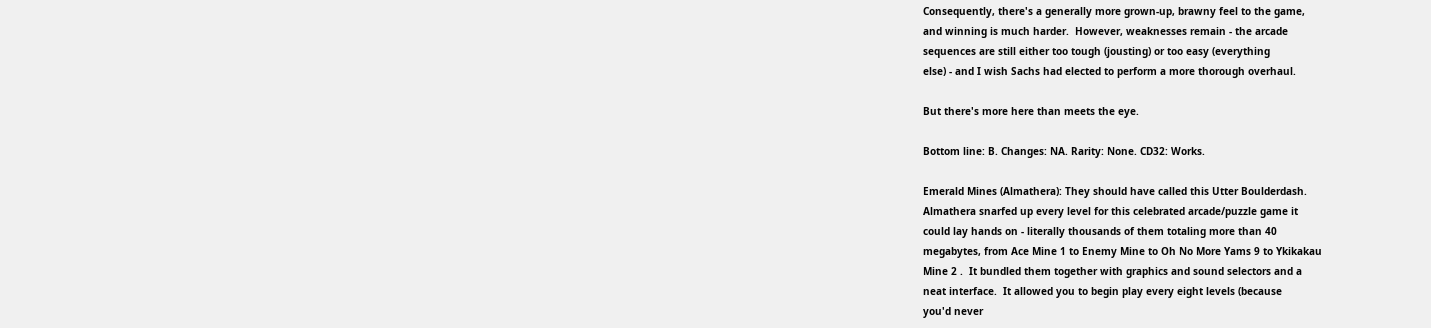Consequently, there's a generally more grown-up, brawny feel to the game,
and winning is much harder.  However, weaknesses remain - the arcade
sequences are still either too tough (jousting) or too easy (everything
else) - and I wish Sachs had elected to perform a more thorough overhaul.

But there's more here than meets the eye.

Bottom line: B. Changes: NA. Rarity: None. CD32: Works.

Emerald Mines (Almathera): They should have called this Utter Boulderdash.
Almathera snarfed up every level for this celebrated arcade/puzzle game it
could lay hands on - literally thousands of them totaling more than 40
megabytes, from Ace Mine 1 to Enemy Mine to Oh No More Yams 9 to Ykikakau
Mine 2 .  It bundled them together with graphics and sound selectors and a
neat interface.  It allowed you to begin play every eight levels (because
you'd never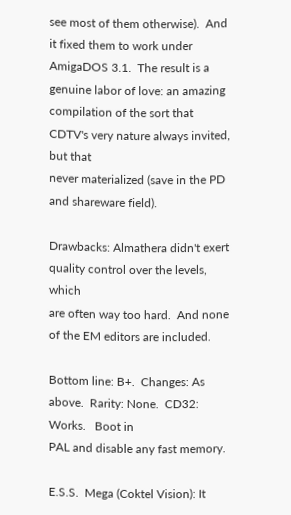see most of them otherwise).  And it fixed them to work under
AmigaDOS 3.1.  The result is a genuine labor of love: an amazing
compilation of the sort that CDTV's very nature always invited, but that
never materialized (save in the PD and shareware field).

Drawbacks: Almathera didn't exert quality control over the levels, which
are often way too hard.  And none of the EM editors are included.

Bottom line: B+.  Changes: As above.  Rarity: None.  CD32: Works.   Boot in
PAL and disable any fast memory.

E.S.S.  Mega (Coktel Vision): It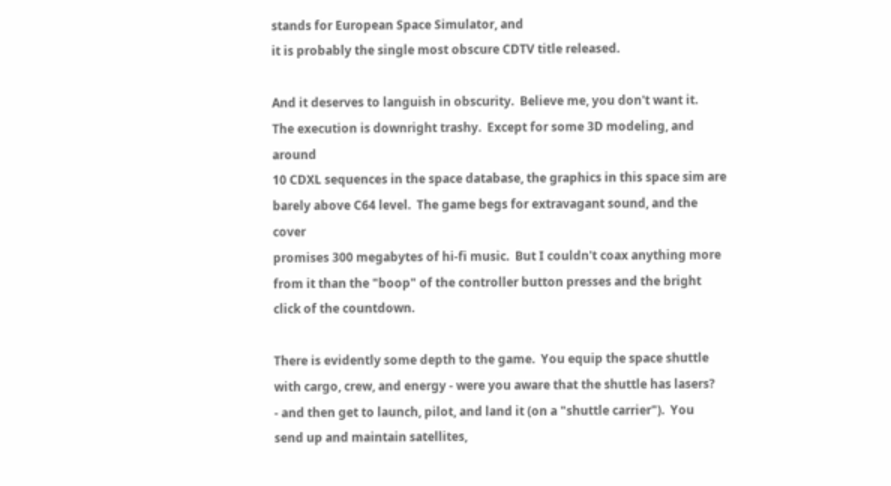stands for European Space Simulator, and
it is probably the single most obscure CDTV title released.

And it deserves to languish in obscurity.  Believe me, you don't want it.
The execution is downright trashy.  Except for some 3D modeling, and around
10 CDXL sequences in the space database, the graphics in this space sim are
barely above C64 level.  The game begs for extravagant sound, and the cover
promises 300 megabytes of hi-fi music.  But I couldn't coax anything more
from it than the "boop" of the controller button presses and the bright
click of the countdown.

There is evidently some depth to the game.  You equip the space shuttle
with cargo, crew, and energy - were you aware that the shuttle has lasers?
- and then get to launch, pilot, and land it (on a "shuttle carrier").  You
send up and maintain satellites,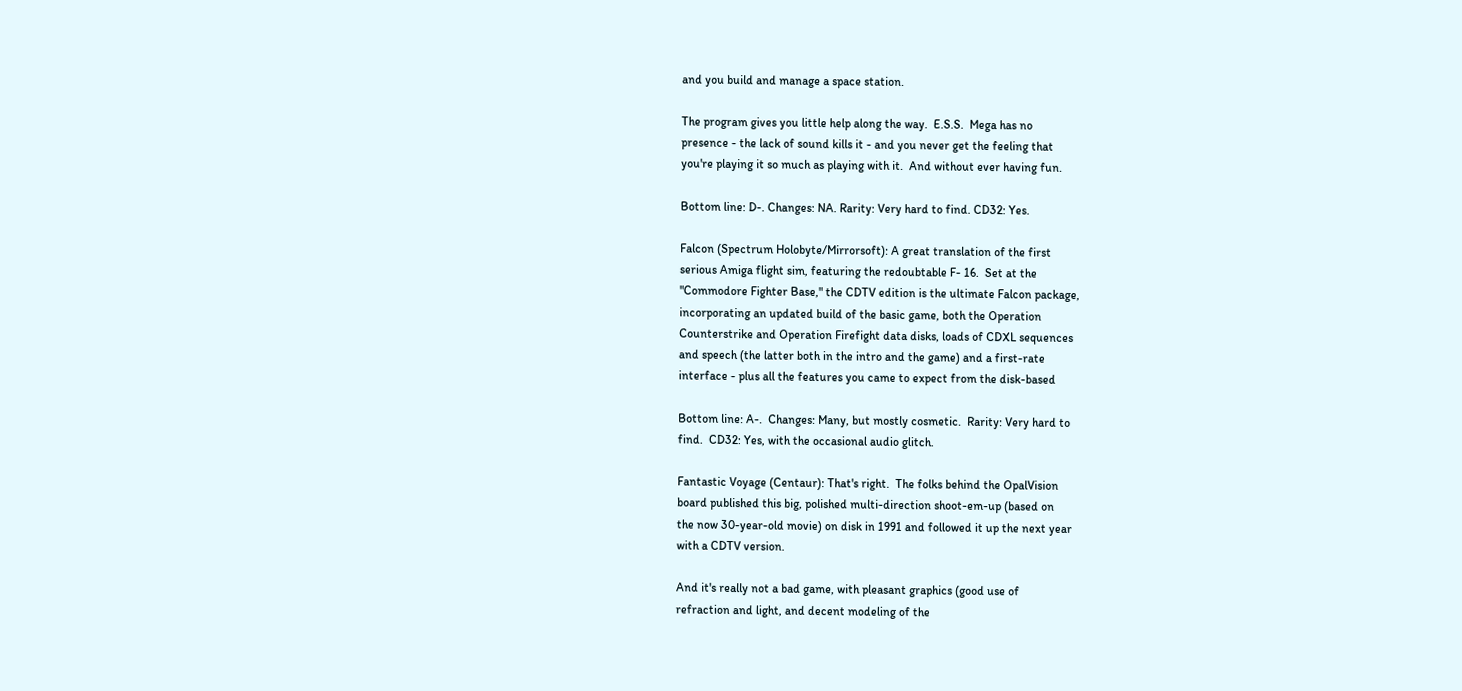and you build and manage a space station.

The program gives you little help along the way.  E.S.S.  Mega has no
presence - the lack of sound kills it - and you never get the feeling that
you're playing it so much as playing with it.  And without ever having fun.

Bottom line: D-. Changes: NA. Rarity: Very hard to find. CD32: Yes.

Falcon (Spectrum Holobyte/Mirrorsoft): A great translation of the first
serious Amiga flight sim, featuring the redoubtable F- 16.  Set at the
"Commodore Fighter Base," the CDTV edition is the ultimate Falcon package,
incorporating an updated build of the basic game, both the Operation
Counterstrike and Operation Firefight data disks, loads of CDXL sequences
and speech (the latter both in the intro and the game) and a first-rate
interface - plus all the features you came to expect from the disk-based

Bottom line: A-.  Changes: Many, but mostly cosmetic.  Rarity: Very hard to
find.  CD32: Yes, with the occasional audio glitch.

Fantastic Voyage (Centaur): That's right.  The folks behind the OpalVision
board published this big, polished multi-direction shoot-em-up (based on
the now 30-year-old movie) on disk in 1991 and followed it up the next year
with a CDTV version.

And it's really not a bad game, with pleasant graphics (good use of
refraction and light, and decent modeling of the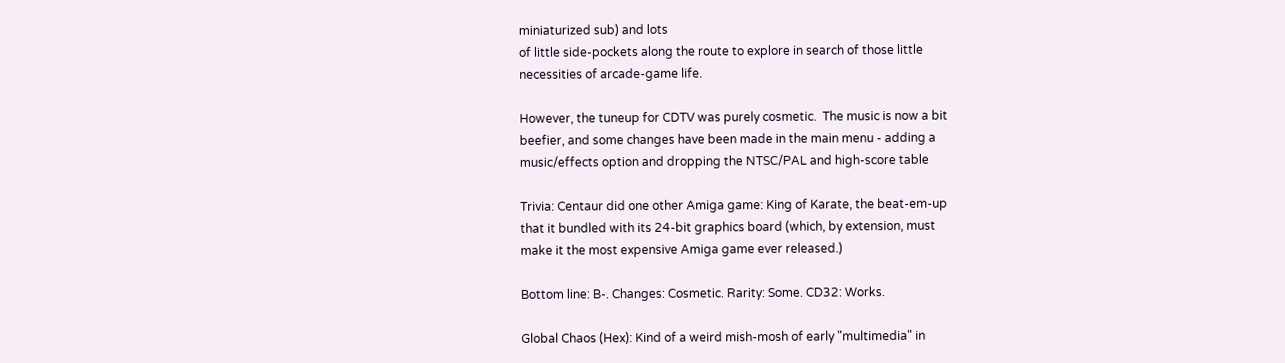miniaturized sub) and lots
of little side-pockets along the route to explore in search of those little
necessities of arcade-game life.

However, the tuneup for CDTV was purely cosmetic.  The music is now a bit
beefier, and some changes have been made in the main menu - adding a
music/effects option and dropping the NTSC/PAL and high-score table

Trivia: Centaur did one other Amiga game: King of Karate, the beat-em-up
that it bundled with its 24-bit graphics board (which, by extension, must
make it the most expensive Amiga game ever released.)

Bottom line: B-. Changes: Cosmetic. Rarity: Some. CD32: Works.

Global Chaos (Hex): Kind of a weird mish-mosh of early "multimedia" in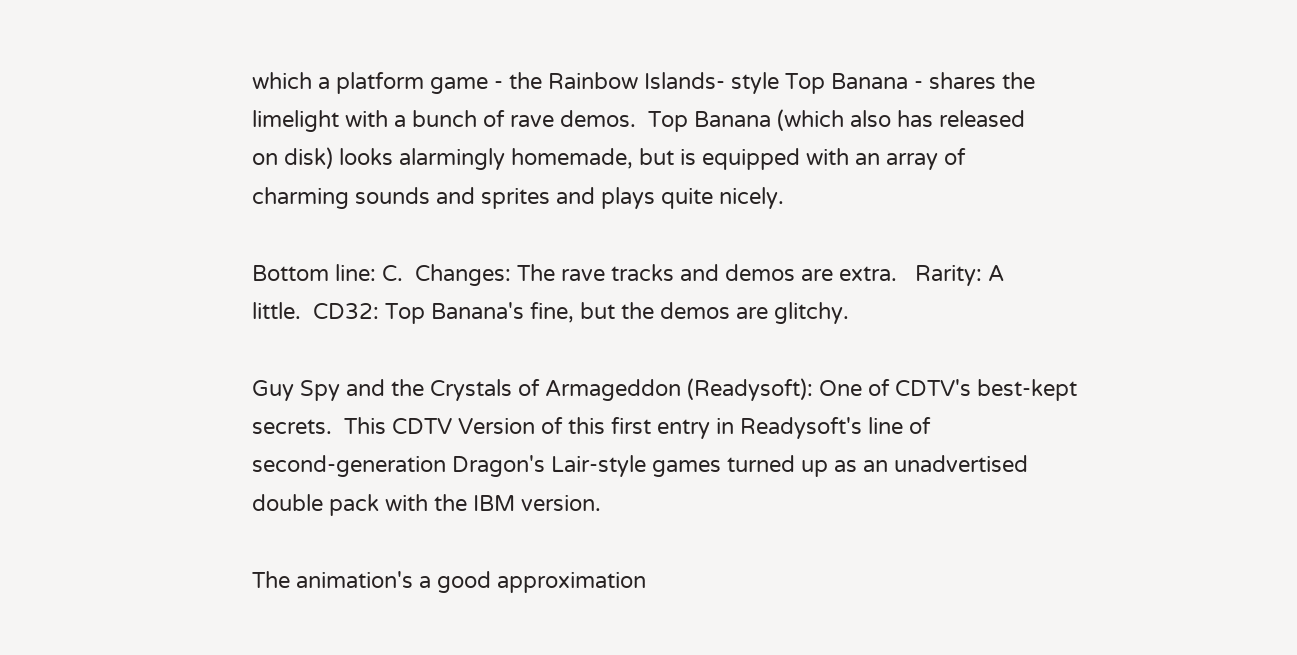which a platform game - the Rainbow Islands- style Top Banana - shares the
limelight with a bunch of rave demos.  Top Banana (which also has released
on disk) looks alarmingly homemade, but is equipped with an array of
charming sounds and sprites and plays quite nicely.

Bottom line: C.  Changes: The rave tracks and demos are extra.   Rarity: A
little.  CD32: Top Banana's fine, but the demos are glitchy.

Guy Spy and the Crystals of Armageddon (Readysoft): One of CDTV's best-kept
secrets.  This CDTV Version of this first entry in Readysoft's line of
second-generation Dragon's Lair-style games turned up as an unadvertised
double pack with the IBM version.

The animation's a good approximation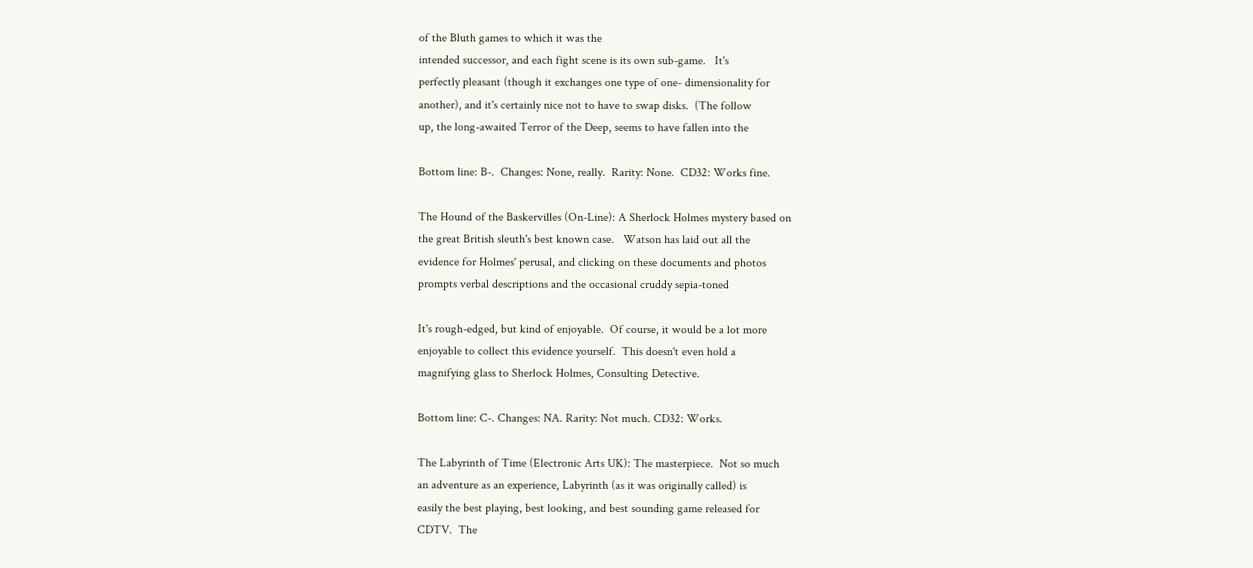of the Bluth games to which it was the
intended successor, and each fight scene is its own sub-game.   It's
perfectly pleasant (though it exchanges one type of one- dimensionality for
another), and it's certainly nice not to have to swap disks.  (The follow
up, the long-awaited Terror of the Deep, seems to have fallen into the

Bottom line: B-.  Changes: None, really.  Rarity: None.  CD32: Works fine.

The Hound of the Baskervilles (On-Line): A Sherlock Holmes mystery based on
the great British sleuth's best known case.   Watson has laid out all the
evidence for Holmes' perusal, and clicking on these documents and photos
prompts verbal descriptions and the occasional cruddy sepia-toned

It's rough-edged, but kind of enjoyable.  Of course, it would be a lot more
enjoyable to collect this evidence yourself.  This doesn't even hold a
magnifying glass to Sherlock Holmes, Consulting Detective.

Bottom line: C-. Changes: NA. Rarity: Not much. CD32: Works.

The Labyrinth of Time (Electronic Arts UK): The masterpiece.  Not so much
an adventure as an experience, Labyrinth (as it was originally called) is
easily the best playing, best looking, and best sounding game released for
CDTV.  The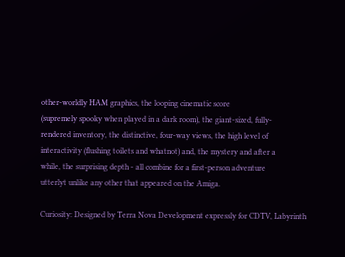other-worldly HAM graphics, the looping cinematic score
(supremely spooky when played in a dark room), the giant-sized, fully-
rendered inventory, the distinctive, four-way views, the high level of
interactivity (flushing toilets and whatnot) and, the mystery and after a
while, the surprising depth - all combine for a first-person adventure
utterlyt unlike any other that appeared on the Amiga.

Curiosity: Designed by Terra Nova Development expressly for CDTV, Labyrinth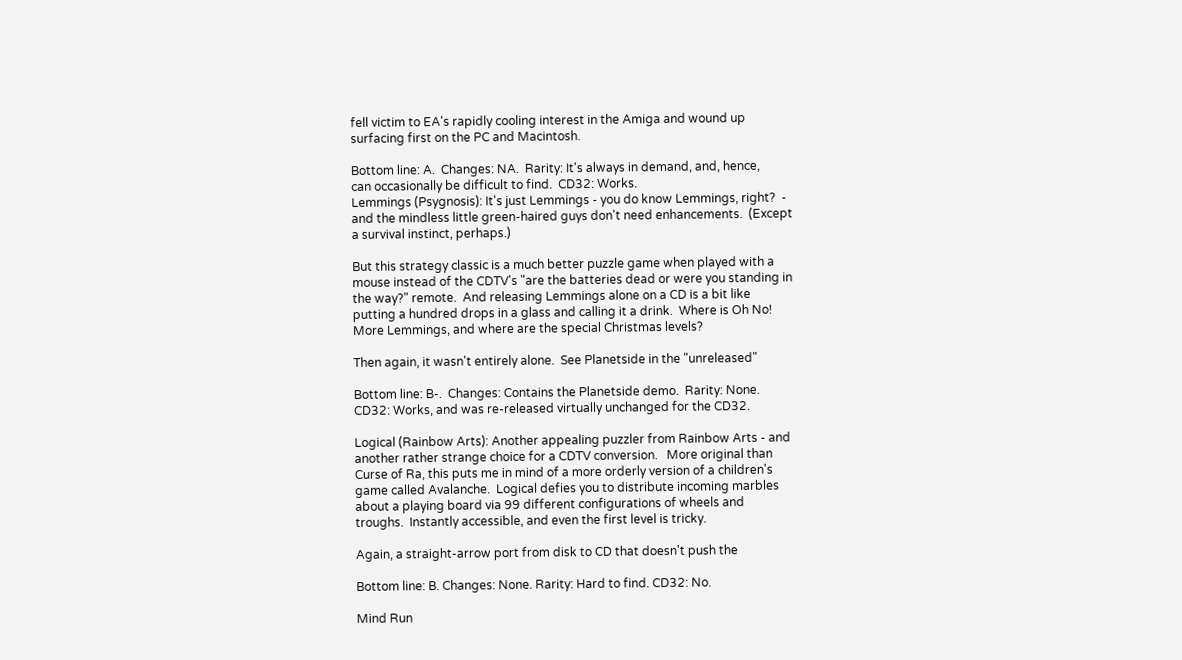fell victim to EA's rapidly cooling interest in the Amiga and wound up
surfacing first on the PC and Macintosh.

Bottom line: A.  Changes: NA.  Rarity: It's always in demand, and, hence,
can occasionally be difficult to find.  CD32: Works.
Lemmings (Psygnosis): It's just Lemmings - you do know Lemmings, right?  -
and the mindless little green-haired guys don't need enhancements.  (Except
a survival instinct, perhaps.)

But this strategy classic is a much better puzzle game when played with a
mouse instead of the CDTV's "are the batteries dead or were you standing in
the way?" remote.  And releasing Lemmings alone on a CD is a bit like
putting a hundred drops in a glass and calling it a drink.  Where is Oh No!
More Lemmings, and where are the special Christmas levels?

Then again, it wasn't entirely alone.  See Planetside in the "unreleased"

Bottom line: B-.  Changes: Contains the Planetside demo.  Rarity: None.
CD32: Works, and was re-released virtually unchanged for the CD32.

Logical (Rainbow Arts): Another appealing puzzler from Rainbow Arts - and
another rather strange choice for a CDTV conversion.   More original than
Curse of Ra, this puts me in mind of a more orderly version of a children's
game called Avalanche.  Logical defies you to distribute incoming marbles
about a playing board via 99 different configurations of wheels and
troughs.  Instantly accessible, and even the first level is tricky.

Again, a straight-arrow port from disk to CD that doesn't push the

Bottom line: B. Changes: None. Rarity: Hard to find. CD32: No.

Mind Run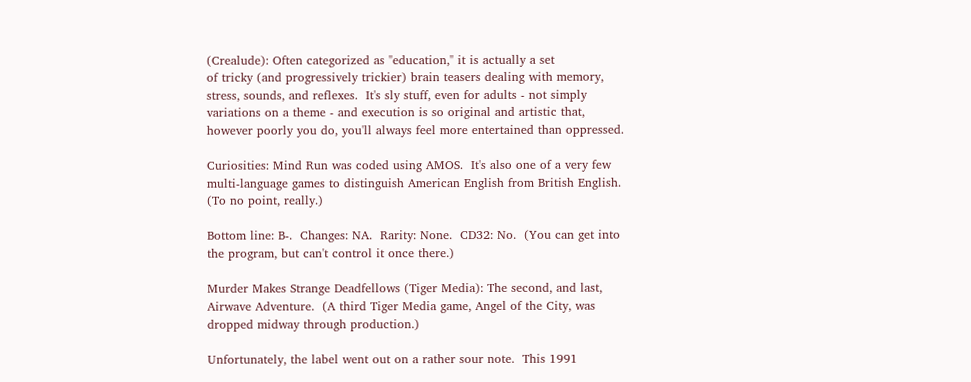(Crealude): Often categorized as "education," it is actually a set
of tricky (and progressively trickier) brain teasers dealing with memory,
stress, sounds, and reflexes.  It's sly stuff, even for adults - not simply
variations on a theme - and execution is so original and artistic that,
however poorly you do, you'll always feel more entertained than oppressed.

Curiosities: Mind Run was coded using AMOS.  It's also one of a very few
multi-language games to distinguish American English from British English.
(To no point, really.)

Bottom line: B-.  Changes: NA.  Rarity: None.  CD32: No.  (You can get into
the program, but can't control it once there.)

Murder Makes Strange Deadfellows (Tiger Media): The second, and last,
Airwave Adventure.  (A third Tiger Media game, Angel of the City, was
dropped midway through production.)

Unfortunately, the label went out on a rather sour note.  This 1991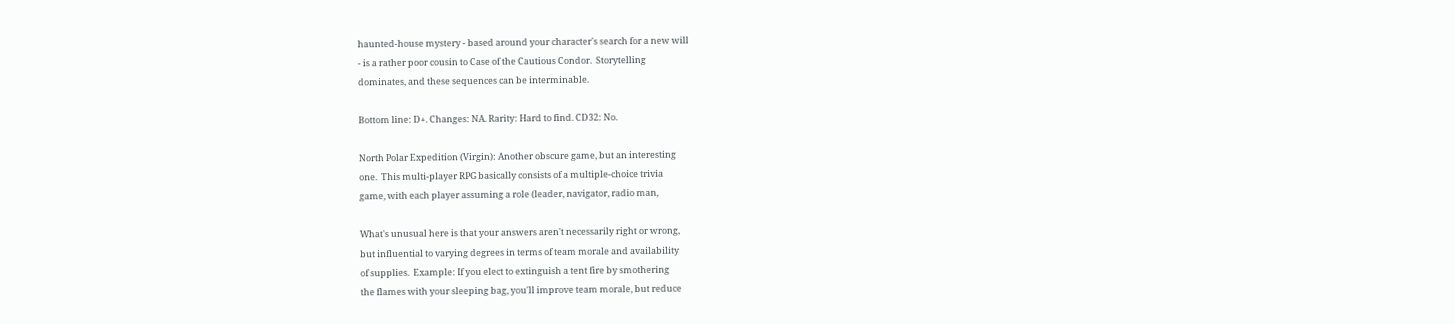haunted-house mystery - based around your character's search for a new will
- is a rather poor cousin to Case of the Cautious Condor.  Storytelling
dominates, and these sequences can be interminable.

Bottom line: D+. Changes: NA. Rarity: Hard to find. CD32: No.

North Polar Expedition (Virgin): Another obscure game, but an interesting
one.  This multi-player RPG basically consists of a multiple-choice trivia
game, with each player assuming a role (leader, navigator, radio man,

What's unusual here is that your answers aren't necessarily right or wrong,
but influential to varying degrees in terms of team morale and availability
of supplies.  Example: If you elect to extinguish a tent fire by smothering
the flames with your sleeping bag, you'll improve team morale, but reduce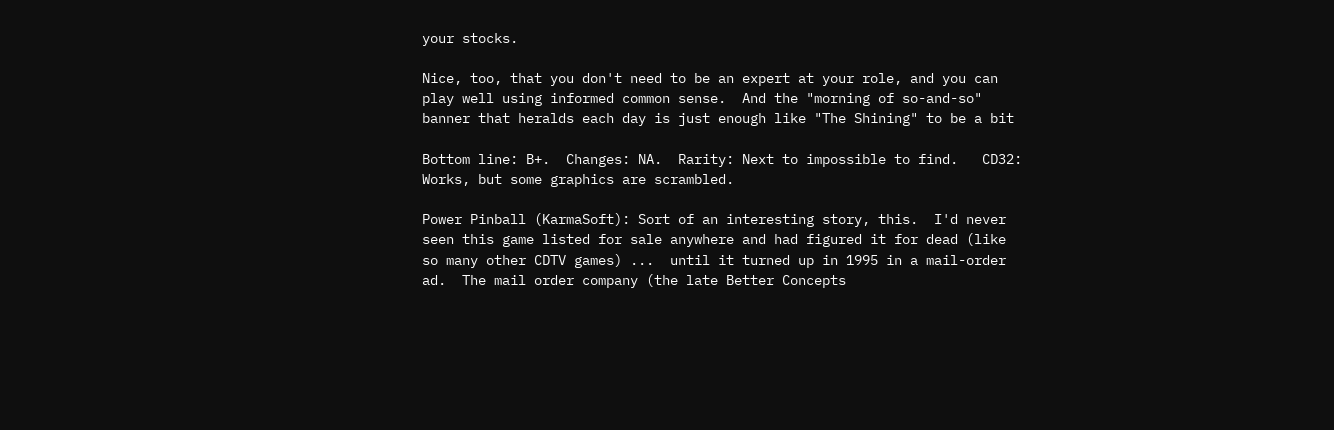your stocks.

Nice, too, that you don't need to be an expert at your role, and you can
play well using informed common sense.  And the "morning of so-and-so"
banner that heralds each day is just enough like "The Shining" to be a bit

Bottom line: B+.  Changes: NA.  Rarity: Next to impossible to find.   CD32:
Works, but some graphics are scrambled.

Power Pinball (KarmaSoft): Sort of an interesting story, this.  I'd never
seen this game listed for sale anywhere and had figured it for dead (like
so many other CDTV games) ...  until it turned up in 1995 in a mail-order
ad.  The mail order company (the late Better Concepts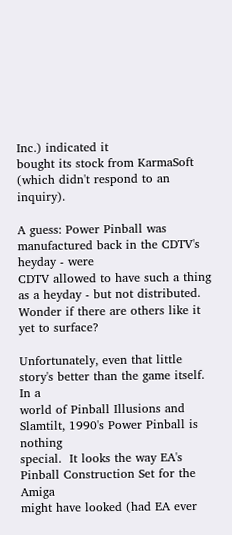Inc.) indicated it
bought its stock from KarmaSoft (which didn't respond to an inquiry).

A guess: Power Pinball was manufactured back in the CDTV's heyday - were
CDTV allowed to have such a thing as a heyday - but not distributed.
Wonder if there are others like it yet to surface?

Unfortunately, even that little story's better than the game itself.  In a
world of Pinball Illusions and Slamtilt, 1990's Power Pinball is nothing
special.  It looks the way EA's Pinball Construction Set for the Amiga
might have looked (had EA ever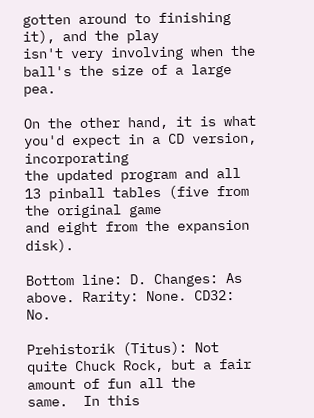gotten around to finishing it), and the play
isn't very involving when the ball's the size of a large pea.

On the other hand, it is what you'd expect in a CD version, incorporating
the updated program and all 13 pinball tables (five from the original game
and eight from the expansion disk).

Bottom line: D. Changes: As above. Rarity: None. CD32: No.

Prehistorik (Titus): Not quite Chuck Rock, but a fair amount of fun all the
same.  In this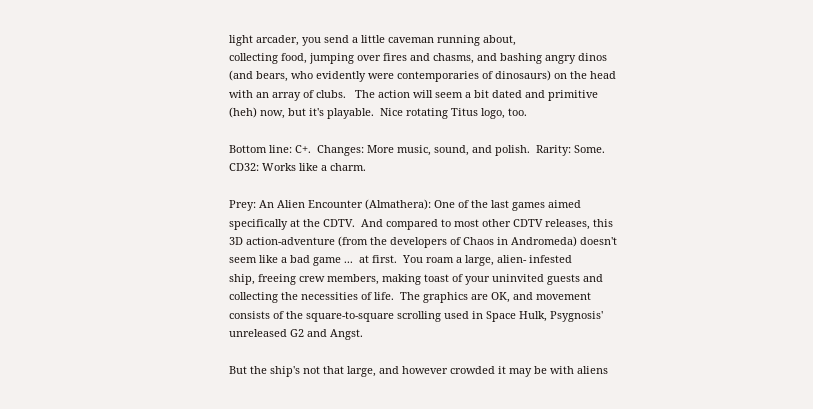light arcader, you send a little caveman running about,
collecting food, jumping over fires and chasms, and bashing angry dinos
(and bears, who evidently were contemporaries of dinosaurs) on the head
with an array of clubs.   The action will seem a bit dated and primitive
(heh) now, but it's playable.  Nice rotating Titus logo, too.

Bottom line: C+.  Changes: More music, sound, and polish.  Rarity: Some.
CD32: Works like a charm.

Prey: An Alien Encounter (Almathera): One of the last games aimed
specifically at the CDTV.  And compared to most other CDTV releases, this
3D action-adventure (from the developers of Chaos in Andromeda) doesn't
seem like a bad game ...  at first.  You roam a large, alien- infested
ship, freeing crew members, making toast of your uninvited guests and
collecting the necessities of life.  The graphics are OK, and movement
consists of the square-to-square scrolling used in Space Hulk, Psygnosis'
unreleased G2 and Angst.

But the ship's not that large, and however crowded it may be with aliens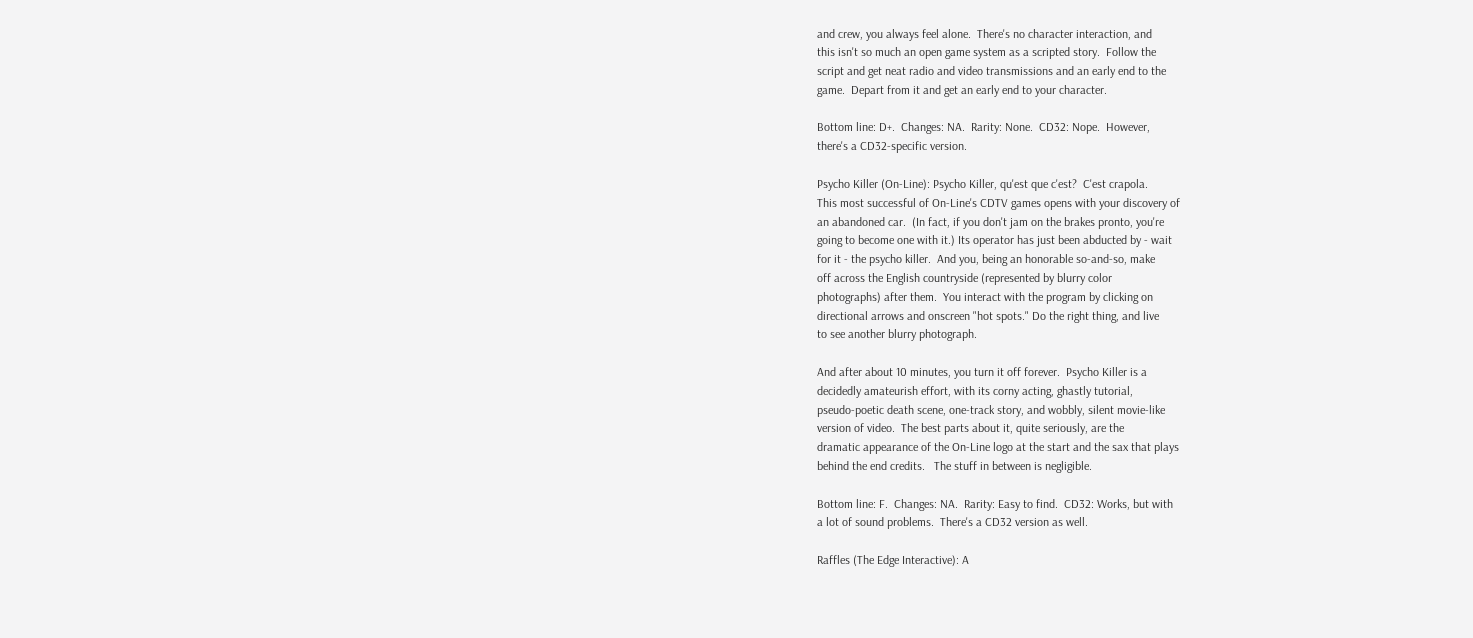and crew, you always feel alone.  There's no character interaction, and
this isn't so much an open game system as a scripted story.  Follow the
script and get neat radio and video transmissions and an early end to the
game.  Depart from it and get an early end to your character.

Bottom line: D+.  Changes: NA.  Rarity: None.  CD32: Nope.  However,
there's a CD32-specific version.

Psycho Killer (On-Line): Psycho Killer, qu'est que c'est?  C'est crapola.
This most successful of On-Line's CDTV games opens with your discovery of
an abandoned car.  (In fact, if you don't jam on the brakes pronto, you're
going to become one with it.) Its operator has just been abducted by - wait
for it - the psycho killer.  And you, being an honorable so-and-so, make
off across the English countryside (represented by blurry color
photographs) after them.  You interact with the program by clicking on
directional arrows and onscreen "hot spots." Do the right thing, and live
to see another blurry photograph.

And after about 10 minutes, you turn it off forever.  Psycho Killer is a
decidedly amateurish effort, with its corny acting, ghastly tutorial,
pseudo-poetic death scene, one-track story, and wobbly, silent movie-like
version of video.  The best parts about it, quite seriously, are the
dramatic appearance of the On-Line logo at the start and the sax that plays
behind the end credits.   The stuff in between is negligible.

Bottom line: F.  Changes: NA.  Rarity: Easy to find.  CD32: Works, but with
a lot of sound problems.  There's a CD32 version as well.

Raffles (The Edge Interactive): A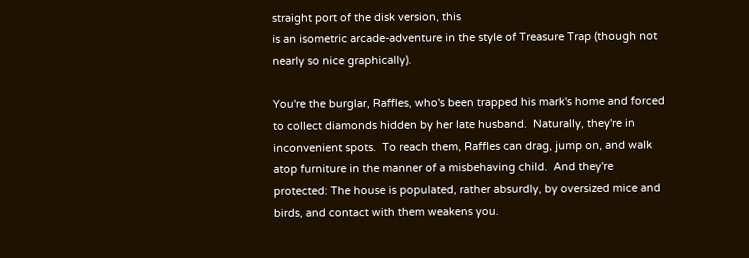straight port of the disk version, this
is an isometric arcade-adventure in the style of Treasure Trap (though not
nearly so nice graphically).

You're the burglar, Raffles, who's been trapped his mark's home and forced
to collect diamonds hidden by her late husband.  Naturally, they're in
inconvenient spots.  To reach them, Raffles can drag, jump on, and walk
atop furniture in the manner of a misbehaving child.  And they're
protected: The house is populated, rather absurdly, by oversized mice and
birds, and contact with them weakens you.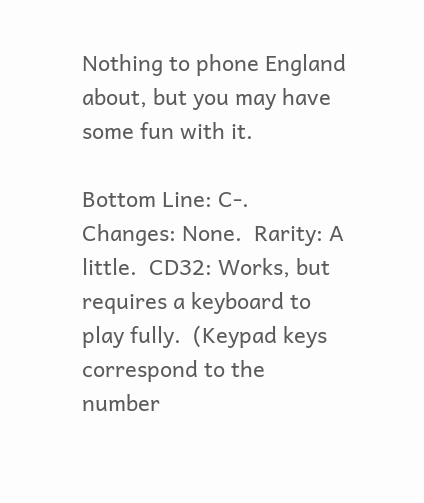Nothing to phone England about, but you may have some fun with it.

Bottom Line: C-.  Changes: None.  Rarity: A little.  CD32: Works, but
requires a keyboard to play fully.  (Keypad keys correspond to the number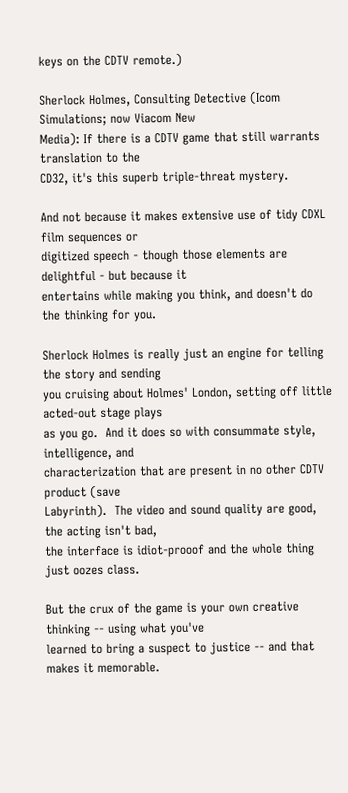keys on the CDTV remote.)

Sherlock Holmes, Consulting Detective (Icom Simulations; now Viacom New
Media): If there is a CDTV game that still warrants translation to the
CD32, it's this superb triple-threat mystery.

And not because it makes extensive use of tidy CDXL film sequences or
digitized speech - though those elements are delightful - but because it
entertains while making you think, and doesn't do the thinking for you.

Sherlock Holmes is really just an engine for telling the story and sending
you cruising about Holmes' London, setting off little acted-out stage plays
as you go.  And it does so with consummate style, intelligence, and
characterization that are present in no other CDTV product (save
Labyrinth).  The video and sound quality are good, the acting isn't bad,
the interface is idiot-prooof and the whole thing just oozes class.

But the crux of the game is your own creative thinking -- using what you've
learned to bring a suspect to justice -- and that makes it memorable.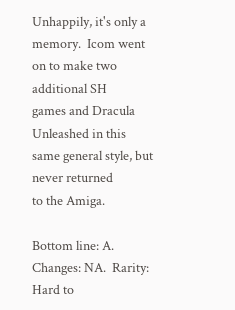Unhappily, it's only a memory.  Icom went on to make two additional SH
games and Dracula Unleashed in this same general style, but never returned
to the Amiga.

Bottom line: A.  Changes: NA.  Rarity: Hard to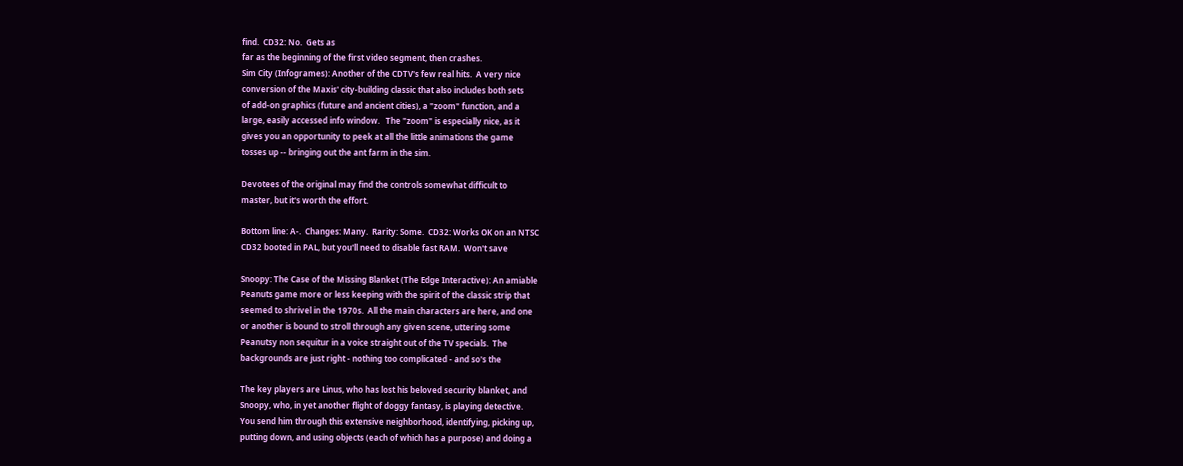find.  CD32: No.  Gets as
far as the beginning of the first video segment, then crashes.
Sim City (Infogrames): Another of the CDTV's few real hits.  A very nice
conversion of the Maxis' city-building classic that also includes both sets
of add-on graphics (future and ancient cities), a "zoom" function, and a
large, easily accessed info window.   The "zoom" is especially nice, as it
gives you an opportunity to peek at all the little animations the game
tosses up -- bringing out the ant farm in the sim.

Devotees of the original may find the controls somewhat difficult to
master, but it's worth the effort.

Bottom line: A-.  Changes: Many.  Rarity: Some.  CD32: Works OK on an NTSC
CD32 booted in PAL, but you'll need to disable fast RAM.  Won't save

Snoopy: The Case of the Missing Blanket (The Edge Interactive): An amiable
Peanuts game more or less keeping with the spirit of the classic strip that
seemed to shrivel in the 1970s.  All the main characters are here, and one
or another is bound to stroll through any given scene, uttering some
Peanutsy non sequitur in a voice straight out of the TV specials.  The
backgrounds are just right - nothing too complicated - and so's the

The key players are Linus, who has lost his beloved security blanket, and
Snoopy, who, in yet another flight of doggy fantasy, is playing detective.
You send him through this extensive neighborhood, identifying, picking up,
putting down, and using objects (each of which has a purpose) and doing a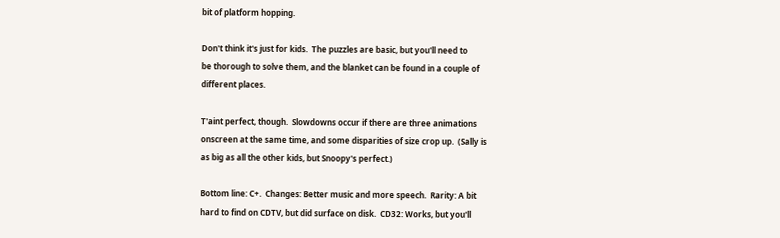bit of platform hopping.

Don't think it's just for kids.  The puzzles are basic, but you'll need to
be thorough to solve them, and the blanket can be found in a couple of
different places.

T'aint perfect, though.  Slowdowns occur if there are three animations
onscreen at the same time, and some disparities of size crop up.  (Sally is
as big as all the other kids, but Snoopy's perfect.)

Bottom line: C+.  Changes: Better music and more speech.  Rarity: A bit
hard to find on CDTV, but did surface on disk.  CD32: Works, but you'll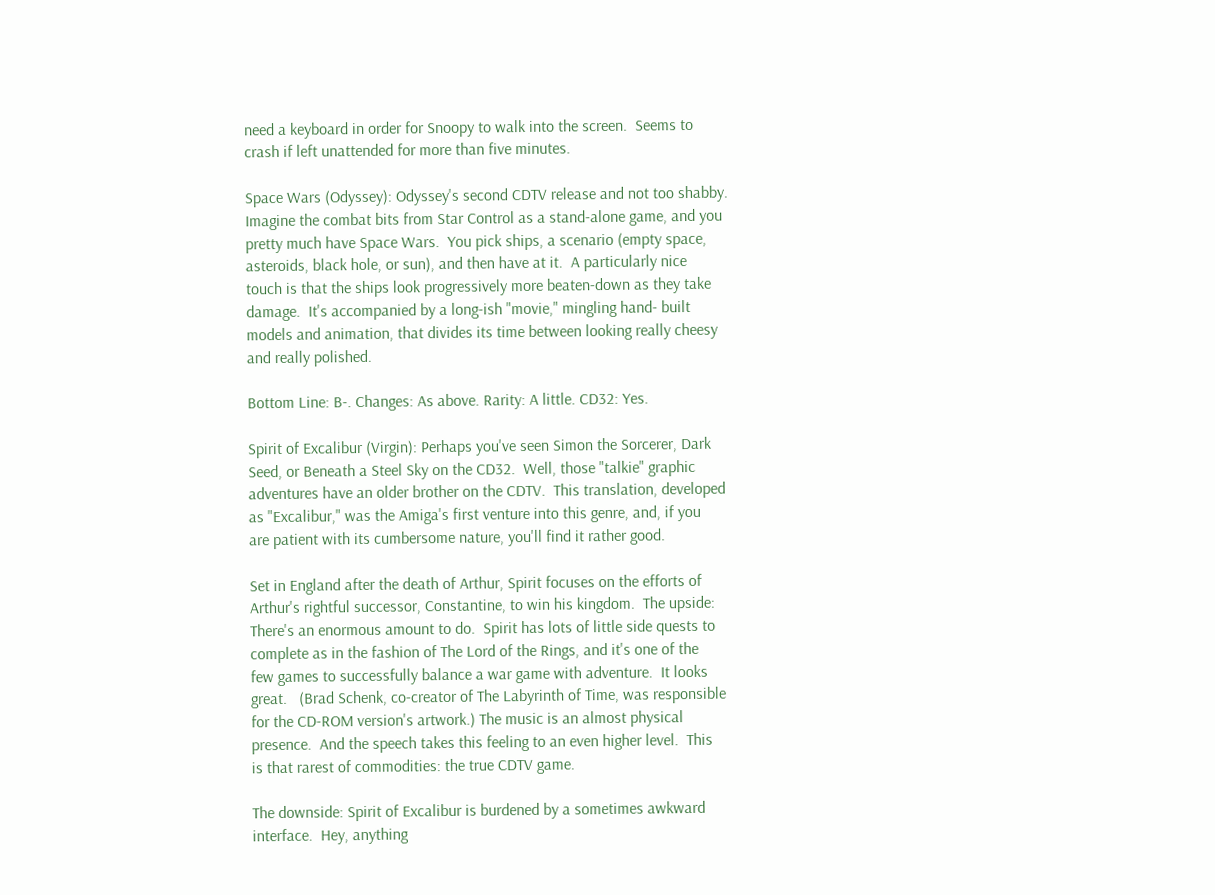need a keyboard in order for Snoopy to walk into the screen.  Seems to
crash if left unattended for more than five minutes.

Space Wars (Odyssey): Odyssey's second CDTV release and not too shabby.
Imagine the combat bits from Star Control as a stand-alone game, and you
pretty much have Space Wars.  You pick ships, a scenario (empty space,
asteroids, black hole, or sun), and then have at it.  A particularly nice
touch is that the ships look progressively more beaten-down as they take
damage.  It's accompanied by a long-ish "movie," mingling hand- built
models and animation, that divides its time between looking really cheesy
and really polished.

Bottom Line: B-. Changes: As above. Rarity: A little. CD32: Yes.

Spirit of Excalibur (Virgin): Perhaps you've seen Simon the Sorcerer, Dark
Seed, or Beneath a Steel Sky on the CD32.  Well, those "talkie" graphic
adventures have an older brother on the CDTV.  This translation, developed
as "Excalibur," was the Amiga's first venture into this genre, and, if you
are patient with its cumbersome nature, you'll find it rather good.

Set in England after the death of Arthur, Spirit focuses on the efforts of
Arthur's rightful successor, Constantine, to win his kingdom.  The upside:
There's an enormous amount to do.  Spirit has lots of little side quests to
complete as in the fashion of The Lord of the Rings, and it's one of the
few games to successfully balance a war game with adventure.  It looks
great.   (Brad Schenk, co-creator of The Labyrinth of Time, was responsible
for the CD-ROM version's artwork.) The music is an almost physical
presence.  And the speech takes this feeling to an even higher level.  This
is that rarest of commodities: the true CDTV game.

The downside: Spirit of Excalibur is burdened by a sometimes awkward
interface.  Hey, anything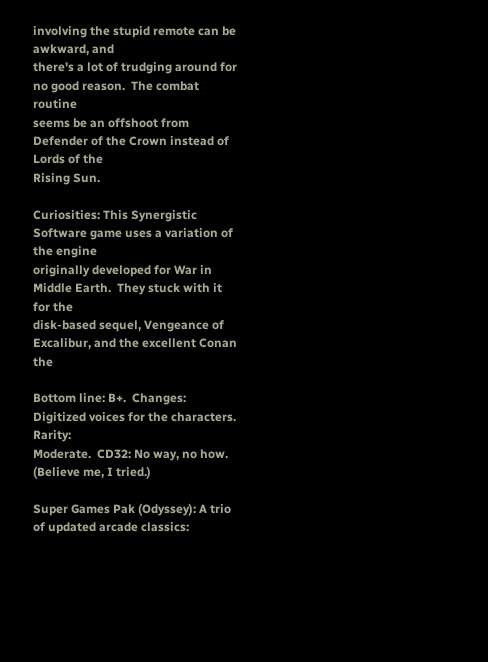involving the stupid remote can be awkward, and
there's a lot of trudging around for no good reason.  The combat routine
seems be an offshoot from Defender of the Crown instead of Lords of the
Rising Sun.

Curiosities: This Synergistic Software game uses a variation of the engine
originally developed for War in Middle Earth.  They stuck with it for the
disk-based sequel, Vengeance of Excalibur, and the excellent Conan the

Bottom line: B+.  Changes: Digitized voices for the characters.   Rarity:
Moderate.  CD32: No way, no how.  (Believe me, I tried.)

Super Games Pak (Odyssey): A trio of updated arcade classics: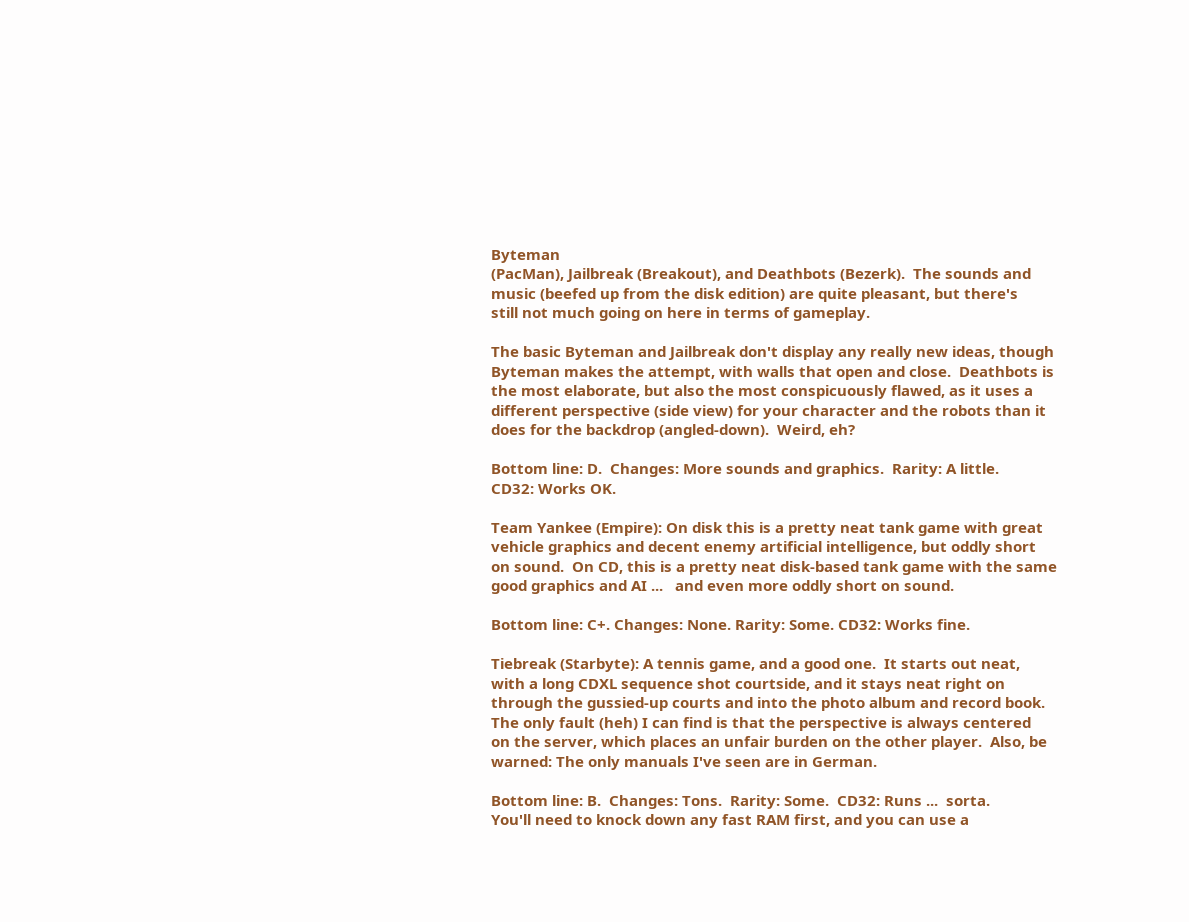Byteman
(PacMan), Jailbreak (Breakout), and Deathbots (Bezerk).  The sounds and
music (beefed up from the disk edition) are quite pleasant, but there's
still not much going on here in terms of gameplay.

The basic Byteman and Jailbreak don't display any really new ideas, though
Byteman makes the attempt, with walls that open and close.  Deathbots is
the most elaborate, but also the most conspicuously flawed, as it uses a
different perspective (side view) for your character and the robots than it
does for the backdrop (angled-down).  Weird, eh?

Bottom line: D.  Changes: More sounds and graphics.  Rarity: A little.
CD32: Works OK.

Team Yankee (Empire): On disk this is a pretty neat tank game with great
vehicle graphics and decent enemy artificial intelligence, but oddly short
on sound.  On CD, this is a pretty neat disk-based tank game with the same
good graphics and AI ...   and even more oddly short on sound.

Bottom line: C+. Changes: None. Rarity: Some. CD32: Works fine.

Tiebreak (Starbyte): A tennis game, and a good one.  It starts out neat,
with a long CDXL sequence shot courtside, and it stays neat right on
through the gussied-up courts and into the photo album and record book.
The only fault (heh) I can find is that the perspective is always centered
on the server, which places an unfair burden on the other player.  Also, be
warned: The only manuals I've seen are in German.

Bottom line: B.  Changes: Tons.  Rarity: Some.  CD32: Runs ...  sorta.
You'll need to knock down any fast RAM first, and you can use a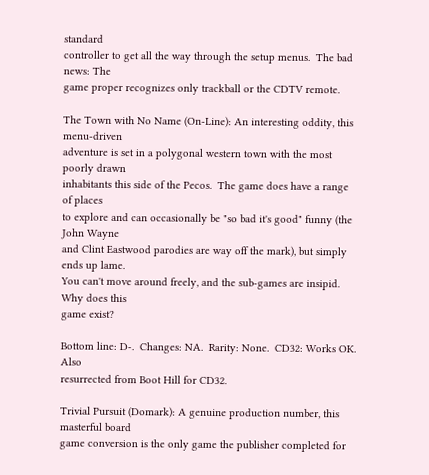standard
controller to get all the way through the setup menus.  The bad news: The
game proper recognizes only trackball or the CDTV remote.

The Town with No Name (On-Line): An interesting oddity, this menu-driven
adventure is set in a polygonal western town with the most poorly drawn
inhabitants this side of the Pecos.  The game does have a range of places
to explore and can occasionally be "so bad it's good" funny (the John Wayne
and Clint Eastwood parodies are way off the mark), but simply ends up lame.
You can't move around freely, and the sub-games are insipid.  Why does this
game exist?

Bottom line: D-.  Changes: NA.  Rarity: None.  CD32: Works OK.  Also
resurrected from Boot Hill for CD32.

Trivial Pursuit (Domark): A genuine production number, this masterful board
game conversion is the only game the publisher completed for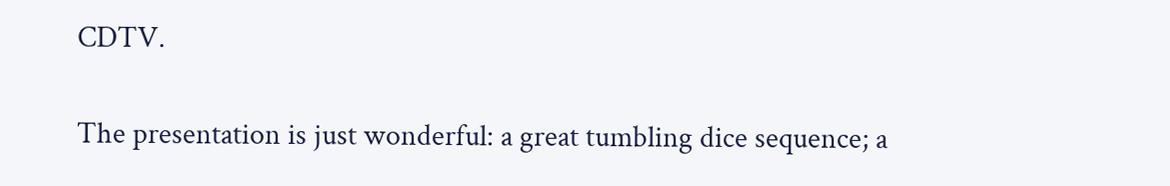CDTV.

The presentation is just wonderful: a great tumbling dice sequence; a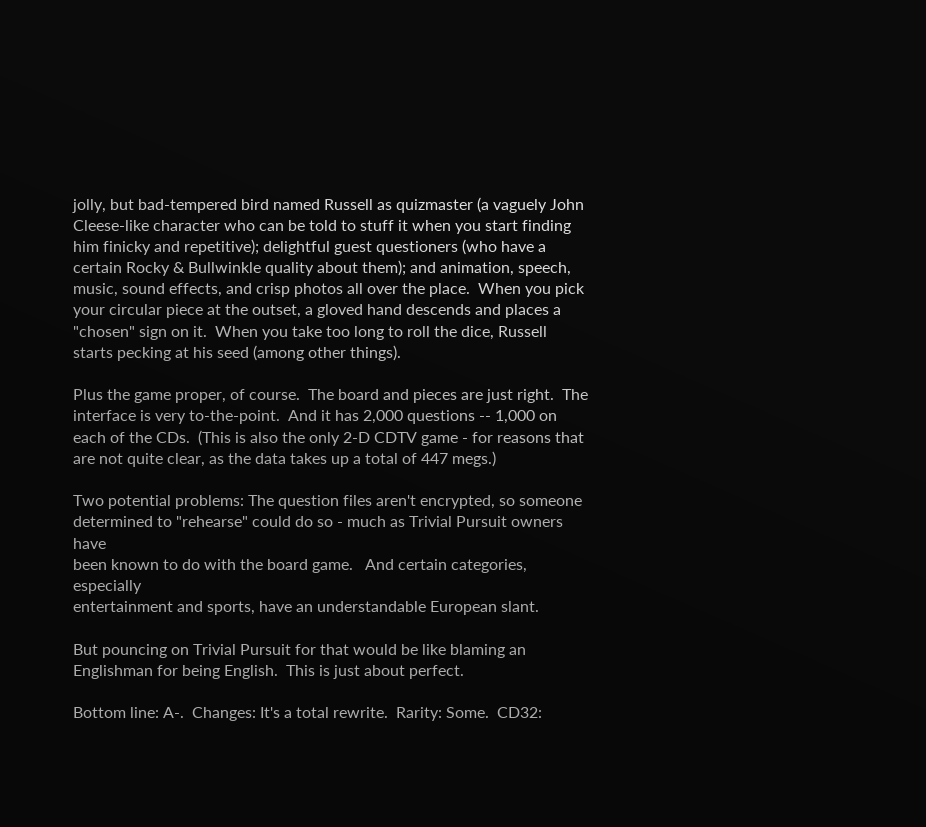jolly, but bad-tempered bird named Russell as quizmaster (a vaguely John
Cleese-like character who can be told to stuff it when you start finding
him finicky and repetitive); delightful guest questioners (who have a
certain Rocky & Bullwinkle quality about them); and animation, speech,
music, sound effects, and crisp photos all over the place.  When you pick
your circular piece at the outset, a gloved hand descends and places a
"chosen" sign on it.  When you take too long to roll the dice, Russell
starts pecking at his seed (among other things).

Plus the game proper, of course.  The board and pieces are just right.  The
interface is very to-the-point.  And it has 2,000 questions -- 1,000 on
each of the CDs.  (This is also the only 2-D CDTV game - for reasons that
are not quite clear, as the data takes up a total of 447 megs.)

Two potential problems: The question files aren't encrypted, so someone
determined to "rehearse" could do so - much as Trivial Pursuit owners have
been known to do with the board game.   And certain categories, especially
entertainment and sports, have an understandable European slant.

But pouncing on Trivial Pursuit for that would be like blaming an
Englishman for being English.  This is just about perfect.

Bottom line: A-.  Changes: It's a total rewrite.  Rarity: Some.  CD32: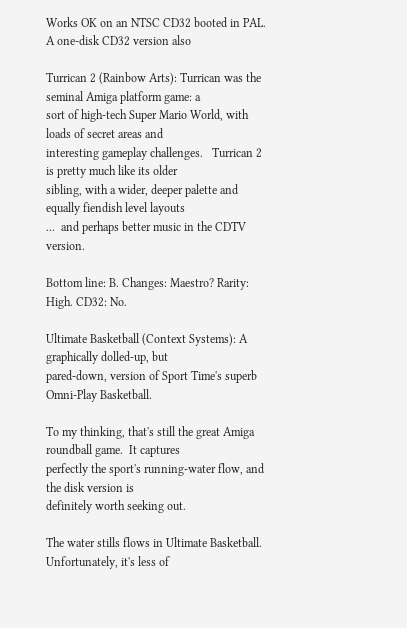Works OK on an NTSC CD32 booted in PAL.  A one-disk CD32 version also

Turrican 2 (Rainbow Arts): Turrican was the seminal Amiga platform game: a
sort of high-tech Super Mario World, with loads of secret areas and
interesting gameplay challenges.   Turrican 2 is pretty much like its older
sibling, with a wider, deeper palette and equally fiendish level layouts
...  and perhaps better music in the CDTV version.

Bottom line: B. Changes: Maestro? Rarity: High. CD32: No.

Ultimate Basketball (Context Systems): A graphically dolled-up, but
pared-down, version of Sport Time's superb Omni-Play Basketball.

To my thinking, that's still the great Amiga roundball game.  It captures
perfectly the sport's running-water flow, and the disk version is
definitely worth seeking out.

The water stills flows in Ultimate Basketball.  Unfortunately, it's less of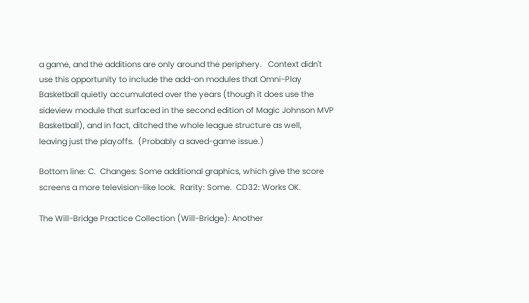a game, and the additions are only around the periphery.   Context didn't
use this opportunity to include the add-on modules that Omni-Play
Basketball quietly accumulated over the years (though it does use the
sideview module that surfaced in the second edition of Magic Johnson MVP
Basketball), and in fact, ditched the whole league structure as well,
leaving just the playoffs.  (Probably a saved-game issue.)

Bottom line: C.  Changes: Some additional graphics, which give the score
screens a more television-like look.  Rarity: Some.  CD32: Works OK.

The Will-Bridge Practice Collection (Will-Bridge): Another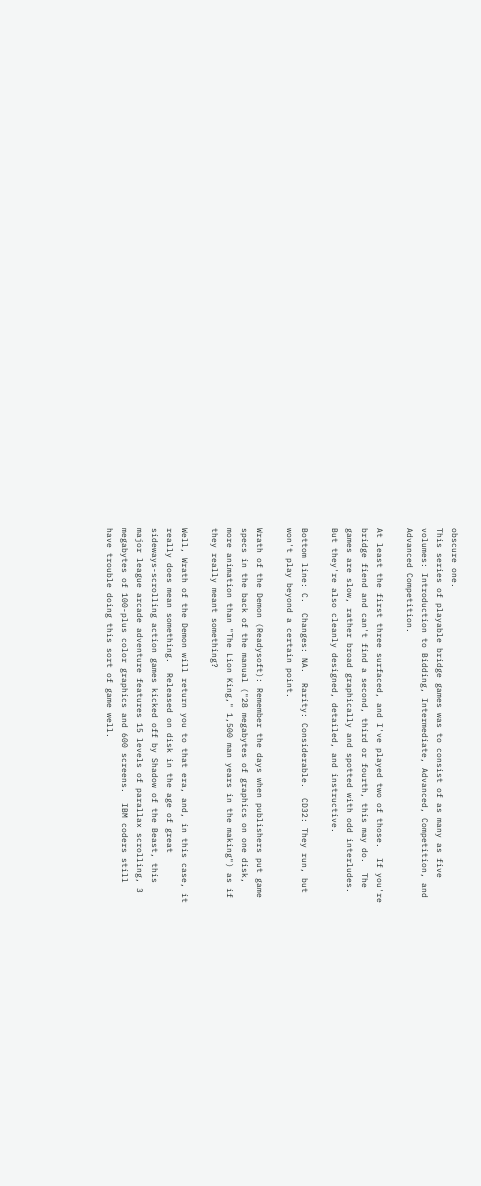obscure one.
This series of playable bridge games was to consist of as many as five
volumes: Introduction to Bidding, Intermediate, Advanced, Competition, and
Advanced Competition.

At least the first three surfaced, and I've played two of those.  If you're
bridge fiend and can't find a second, third or fourth, this may do.  The
games are slow, rather broad graphically and spotted with odd interludes.
But they're also cleanly designed, detailed, and instructive.

Bottom line: C.  Changes: NA.  Rarity: Considerable.  CD32: They run, but
won't play beyond a certain point.

Wrath of the Demon (Readysoft): Remember the days when publishers put game
specs in the back of the manual ("28 megabytes of graphics on one disk,
more animation than "The Lion King," 1,500 man years in the making") as if
they really meant something?

Well, Wrath of the Demon will return you to that era, and, in this case, it
really does mean something.  Released on disk in the age of great
sideways-scrolling action games kicked off by Shadow of the Beast, this
major league arcade adventure features 15 levels of parallax scrolling, 3
megabytes of 100-plus color graphics and 600 screens.  IBM coders still
have trouble doing this sort of game well.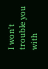I won't trouble you with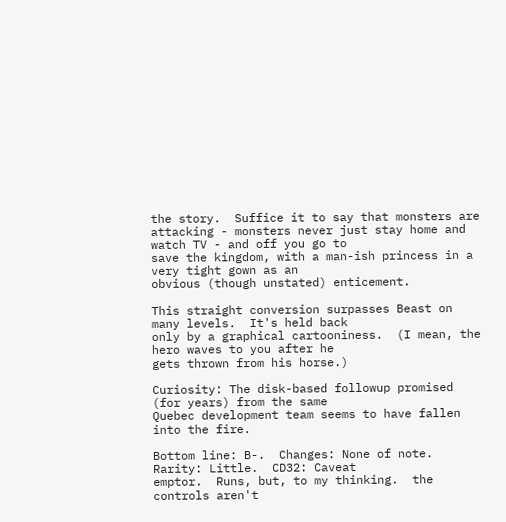the story.  Suffice it to say that monsters are
attacking - monsters never just stay home and watch TV - and off you go to
save the kingdom, with a man-ish princess in a very tight gown as an
obvious (though unstated) enticement.

This straight conversion surpasses Beast on many levels.  It's held back
only by a graphical cartooniness.  (I mean, the hero waves to you after he
gets thrown from his horse.)

Curiosity: The disk-based followup promised (for years) from the same
Quebec development team seems to have fallen into the fire.

Bottom line: B-.  Changes: None of note.  Rarity: Little.  CD32: Caveat
emptor.  Runs, but, to my thinking.  the controls aren't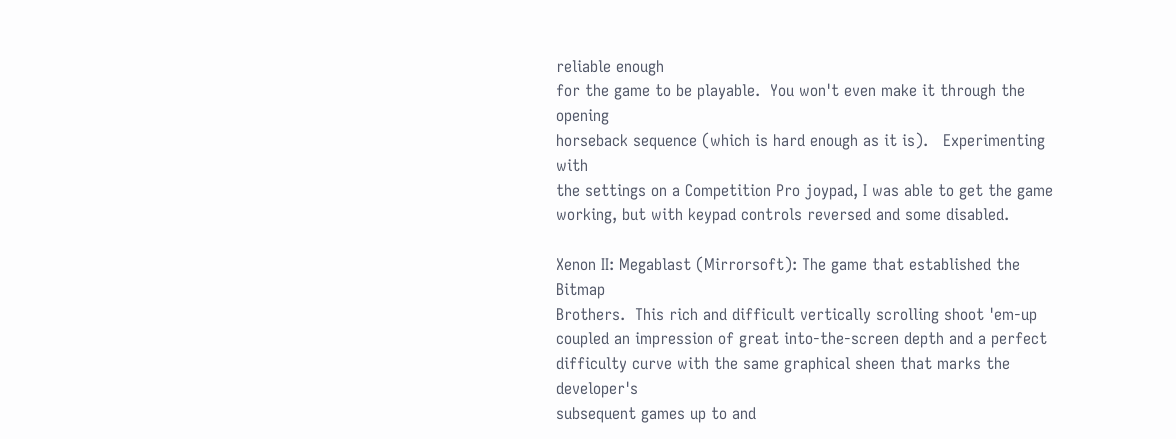reliable enough
for the game to be playable.  You won't even make it through the opening
horseback sequence (which is hard enough as it is).   Experimenting with
the settings on a Competition Pro joypad, I was able to get the game
working, but with keypad controls reversed and some disabled.

Xenon II: Megablast (Mirrorsoft): The game that established the Bitmap
Brothers.  This rich and difficult vertically scrolling shoot 'em-up
coupled an impression of great into-the-screen depth and a perfect
difficulty curve with the same graphical sheen that marks the developer's
subsequent games up to and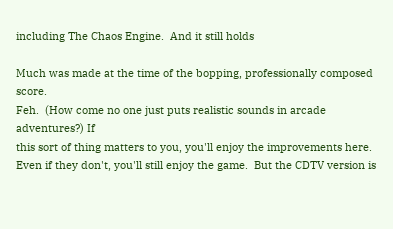including The Chaos Engine.  And it still holds

Much was made at the time of the bopping, professionally composed score.
Feh.  (How come no one just puts realistic sounds in arcade adventures?) If
this sort of thing matters to you, you'll enjoy the improvements here.
Even if they don't, you'll still enjoy the game.  But the CDTV version is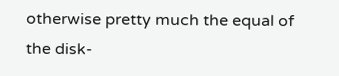otherwise pretty much the equal of the disk-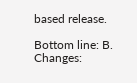based release.

Bottom line: B.  Changes: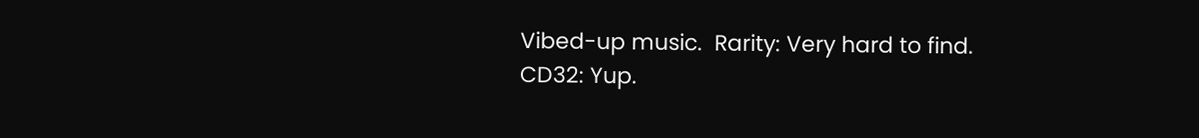Vibed-up music.  Rarity: Very hard to find.
CD32: Yup.